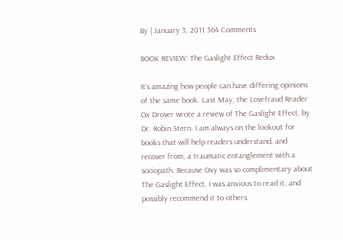By | January 3, 2011 364 Comments

BOOK REVIEW: The Gaslight Effect Redux

It’s amazing how people can have differing opinions of the same book. Last May, the Lovefraud Reader Ox Drover wrote a review of The Gaslight Effect, by Dr. Robin Stern. I am always on the lookout for books that will help readers understand, and recover from, a traumatic entanglement with a sociopath. Because Oxy was so complimentary about The Gaslight Effect, I was anxious to read it, and possibly recommend it to others.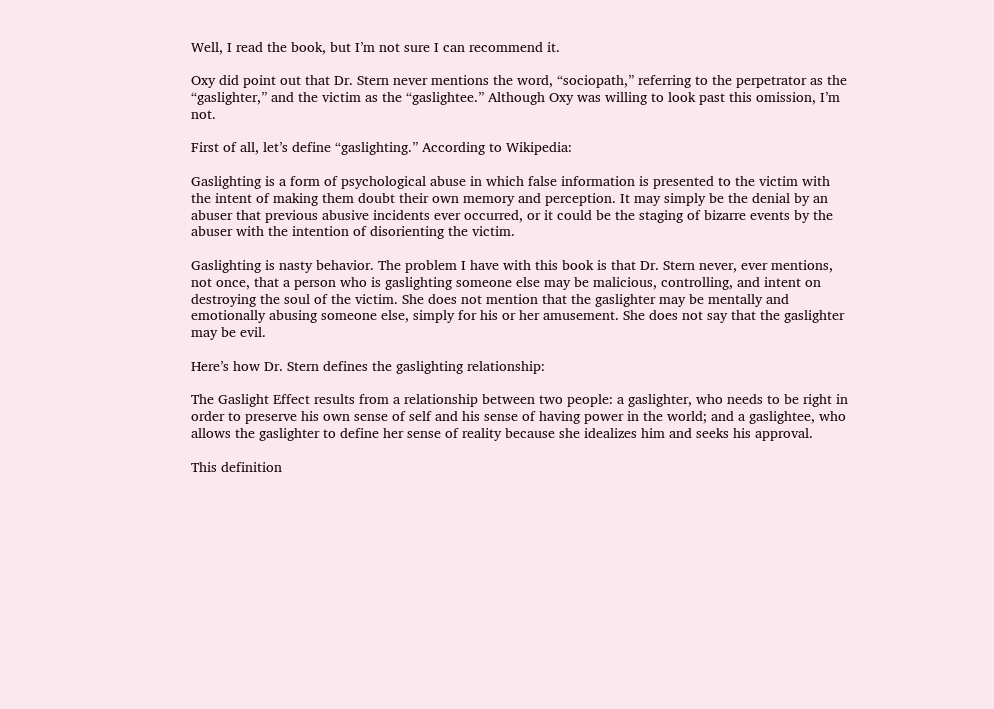Well, I read the book, but I’m not sure I can recommend it.

Oxy did point out that Dr. Stern never mentions the word, “sociopath,” referring to the perpetrator as the “gaslighter,” and the victim as the “gaslightee.” Although Oxy was willing to look past this omission, I’m not.

First of all, let’s define “gaslighting.” According to Wikipedia:

Gaslighting is a form of psychological abuse in which false information is presented to the victim with the intent of making them doubt their own memory and perception. It may simply be the denial by an abuser that previous abusive incidents ever occurred, or it could be the staging of bizarre events by the abuser with the intention of disorienting the victim.

Gaslighting is nasty behavior. The problem I have with this book is that Dr. Stern never, ever mentions, not once, that a person who is gaslighting someone else may be malicious, controlling, and intent on destroying the soul of the victim. She does not mention that the gaslighter may be mentally and emotionally abusing someone else, simply for his or her amusement. She does not say that the gaslighter may be evil.

Here’s how Dr. Stern defines the gaslighting relationship:

The Gaslight Effect results from a relationship between two people: a gaslighter, who needs to be right in order to preserve his own sense of self and his sense of having power in the world; and a gaslightee, who allows the gaslighter to define her sense of reality because she idealizes him and seeks his approval.

This definition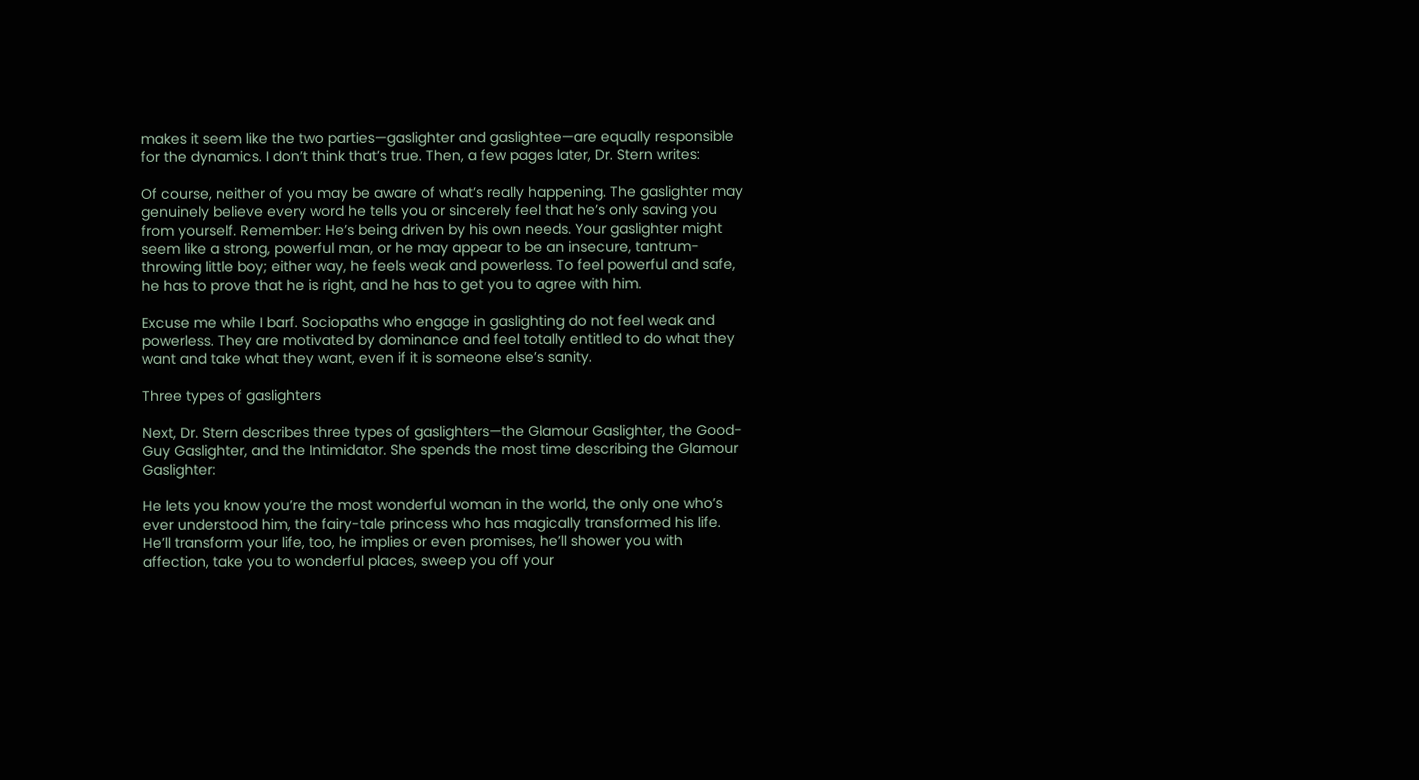makes it seem like the two parties—gaslighter and gaslightee—are equally responsible for the dynamics. I don’t think that’s true. Then, a few pages later, Dr. Stern writes:

Of course, neither of you may be aware of what’s really happening. The gaslighter may genuinely believe every word he tells you or sincerely feel that he’s only saving you from yourself. Remember: He’s being driven by his own needs. Your gaslighter might seem like a strong, powerful man, or he may appear to be an insecure, tantrum-throwing little boy; either way, he feels weak and powerless. To feel powerful and safe, he has to prove that he is right, and he has to get you to agree with him.

Excuse me while I barf. Sociopaths who engage in gaslighting do not feel weak and powerless. They are motivated by dominance and feel totally entitled to do what they want and take what they want, even if it is someone else’s sanity.

Three types of gaslighters

Next, Dr. Stern describes three types of gaslighters—the Glamour Gaslighter, the Good-Guy Gaslighter, and the Intimidator. She spends the most time describing the Glamour Gaslighter:

He lets you know you’re the most wonderful woman in the world, the only one who’s ever understood him, the fairy-tale princess who has magically transformed his life. He’ll transform your life, too, he implies or even promises, he’ll shower you with affection, take you to wonderful places, sweep you off your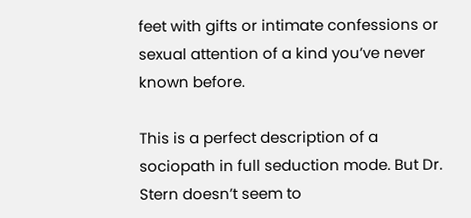feet with gifts or intimate confessions or sexual attention of a kind you’ve never known before.

This is a perfect description of a sociopath in full seduction mode. But Dr. Stern doesn’t seem to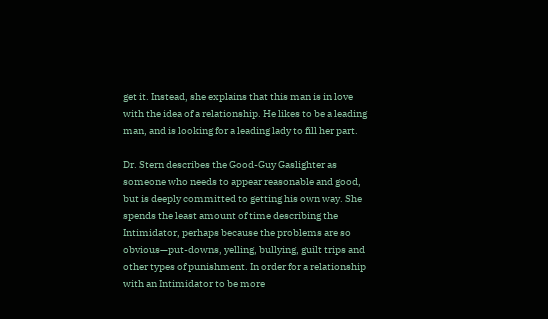get it. Instead, she explains that this man is in love with the idea of a relationship. He likes to be a leading man, and is looking for a leading lady to fill her part.

Dr. Stern describes the Good-Guy Gaslighter as someone who needs to appear reasonable and good, but is deeply committed to getting his own way. She spends the least amount of time describing the Intimidator, perhaps because the problems are so obvious—put-downs, yelling, bullying, guilt trips and other types of punishment. In order for a relationship with an Intimidator to be more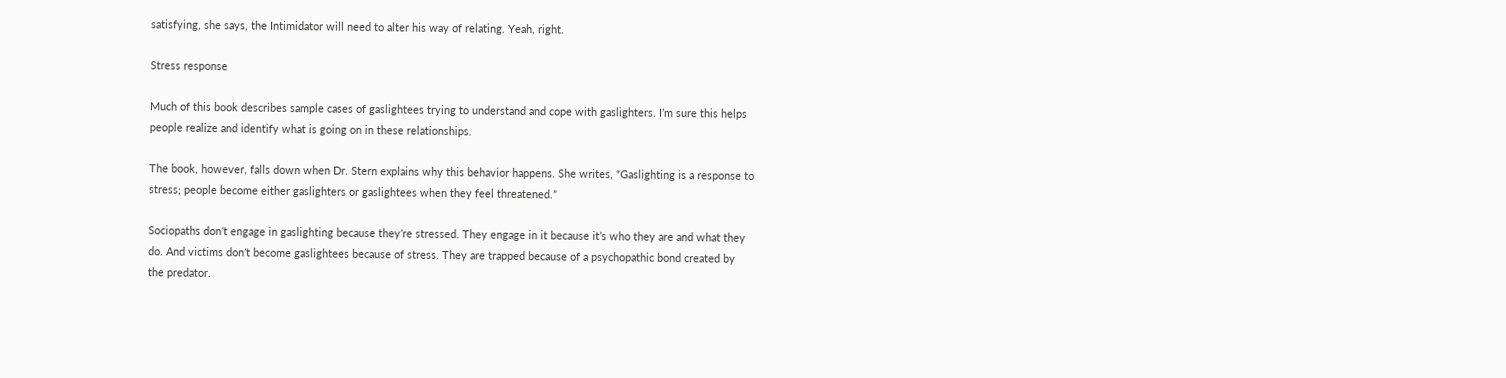satisfying, she says, the Intimidator will need to alter his way of relating. Yeah, right.

Stress response

Much of this book describes sample cases of gaslightees trying to understand and cope with gaslighters. I’m sure this helps people realize and identify what is going on in these relationships.

The book, however, falls down when Dr. Stern explains why this behavior happens. She writes, “Gaslighting is a response to stress; people become either gaslighters or gaslightees when they feel threatened.”

Sociopaths don’t engage in gaslighting because they’re stressed. They engage in it because it’s who they are and what they do. And victims don’t become gaslightees because of stress. They are trapped because of a psychopathic bond created by the predator.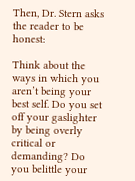Then, Dr. Stern asks the reader to be honest:

Think about the ways in which you aren’t being your best self. Do you set off your gaslighter by being overly critical or demanding? Do you belittle your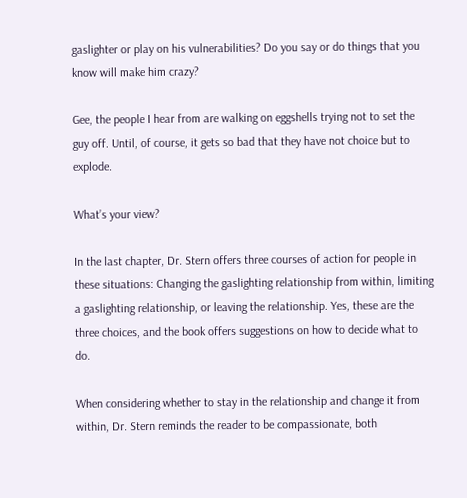gaslighter or play on his vulnerabilities? Do you say or do things that you know will make him crazy?

Gee, the people I hear from are walking on eggshells trying not to set the guy off. Until, of course, it gets so bad that they have not choice but to explode.

What’s your view?

In the last chapter, Dr. Stern offers three courses of action for people in these situations: Changing the gaslighting relationship from within, limiting a gaslighting relationship, or leaving the relationship. Yes, these are the three choices, and the book offers suggestions on how to decide what to do.

When considering whether to stay in the relationship and change it from within, Dr. Stern reminds the reader to be compassionate, both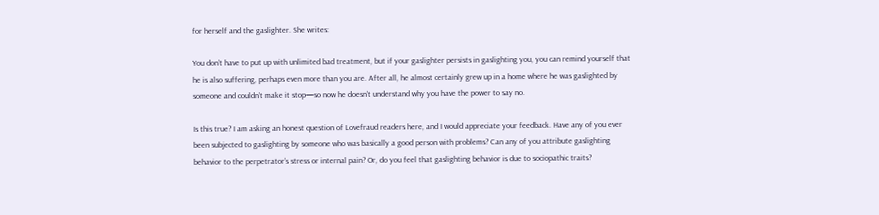for herself and the gaslighter. She writes:

You don’t have to put up with unlimited bad treatment, but if your gaslighter persists in gaslighting you, you can remind yourself that he is also suffering, perhaps even more than you are. After all, he almost certainly grew up in a home where he was gaslighted by someone and couldn’t make it stop—so now he doesn’t understand why you have the power to say no.

Is this true? I am asking an honest question of Lovefraud readers here, and I would appreciate your feedback. Have any of you ever been subjected to gaslighting by someone who was basically a good person with problems? Can any of you attribute gaslighting behavior to the perpetrator’s stress or internal pain? Or, do you feel that gaslighting behavior is due to sociopathic traits?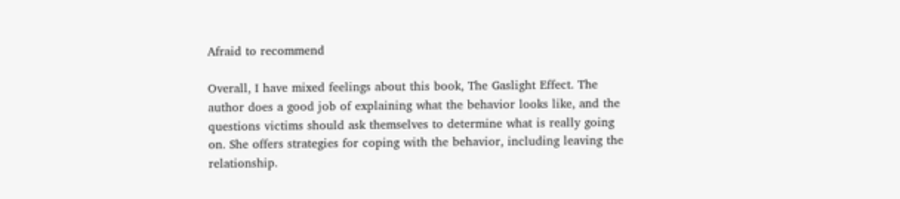Afraid to recommend

Overall, I have mixed feelings about this book, The Gaslight Effect. The author does a good job of explaining what the behavior looks like, and the questions victims should ask themselves to determine what is really going on. She offers strategies for coping with the behavior, including leaving the relationship.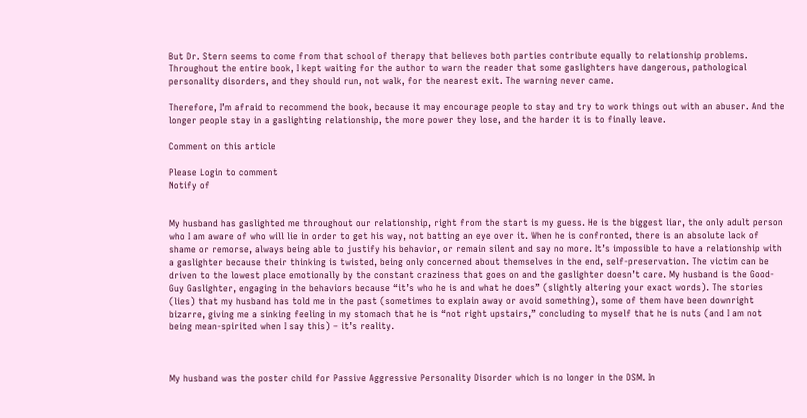But Dr. Stern seems to come from that school of therapy that believes both parties contribute equally to relationship problems. Throughout the entire book, I kept waiting for the author to warn the reader that some gaslighters have dangerous, pathological personality disorders, and they should run, not walk, for the nearest exit. The warning never came.

Therefore, I’m afraid to recommend the book, because it may encourage people to stay and try to work things out with an abuser. And the longer people stay in a gaslighting relationship, the more power they lose, and the harder it is to finally leave.

Comment on this article

Please Login to comment
Notify of


My husband has gaslighted me throughout our relationship, right from the start is my guess. He is the biggest liar, the only adult person who I am aware of who will lie in order to get his way, not batting an eye over it. When he is confronted, there is an absolute lack of shame or remorse, always being able to justify his behavior, or remain silent and say no more. It’s impossible to have a relationship with a gaslighter because their thinking is twisted, being only concerned about themselves in the end, self-preservation. The victim can be driven to the lowest place emotionally by the constant craziness that goes on and the gaslighter doesn’t care. My husband is the Good-Guy Gaslighter, engaging in the behaviors because “it’s who he is and what he does” (slightly altering your exact words). The stories (lies) that my husband has told me in the past (sometimes to explain away or avoid something), some of them have been downright bizarre, giving me a sinking feeling in my stomach that he is “not right upstairs,” concluding to myself that he is nuts (and I am not being mean-spirited when I say this) – it’s reality.



My husband was the poster child for Passive Aggressive Personality Disorder which is no longer in the DSM. In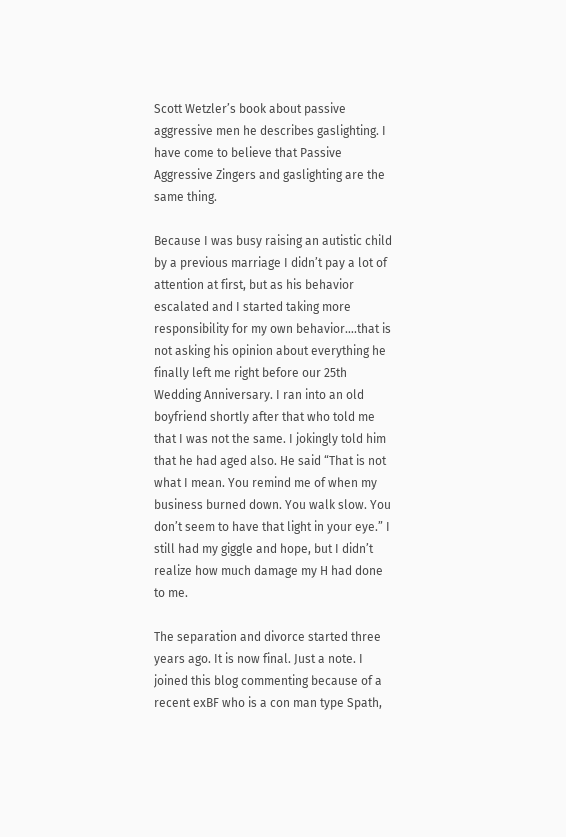Scott Wetzler’s book about passive aggressive men he describes gaslighting. I have come to believe that Passive Aggressive Zingers and gaslighting are the same thing.

Because I was busy raising an autistic child by a previous marriage I didn’t pay a lot of attention at first, but as his behavior escalated and I started taking more responsibility for my own behavior….that is not asking his opinion about everything he finally left me right before our 25th Wedding Anniversary. I ran into an old boyfriend shortly after that who told me that I was not the same. I jokingly told him that he had aged also. He said “That is not what I mean. You remind me of when my business burned down. You walk slow. You don’t seem to have that light in your eye.” I still had my giggle and hope, but I didn’t realize how much damage my H had done to me.

The separation and divorce started three years ago. It is now final. Just a note. I joined this blog commenting because of a recent exBF who is a con man type Spath,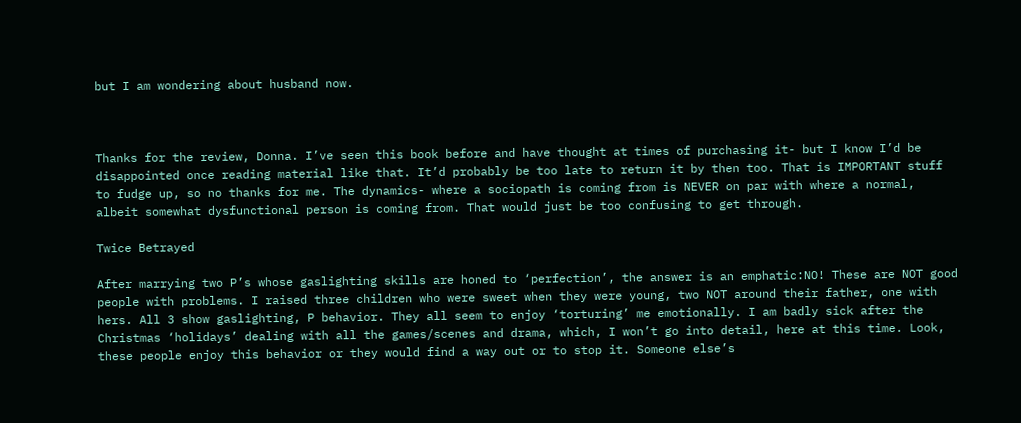but I am wondering about husband now.



Thanks for the review, Donna. I’ve seen this book before and have thought at times of purchasing it- but I know I’d be disappointed once reading material like that. It’d probably be too late to return it by then too. That is IMPORTANT stuff to fudge up, so no thanks for me. The dynamics- where a sociopath is coming from is NEVER on par with where a normal, albeit somewhat dysfunctional person is coming from. That would just be too confusing to get through.

Twice Betrayed

After marrying two P’s whose gaslighting skills are honed to ‘perfection’, the answer is an emphatic:NO! These are NOT good people with problems. I raised three children who were sweet when they were young, two NOT around their father, one with hers. All 3 show gaslighting, P behavior. They all seem to enjoy ‘torturing’ me emotionally. I am badly sick after the Christmas ‘holidays’ dealing with all the games/scenes and drama, which, I won’t go into detail, here at this time. Look, these people enjoy this behavior or they would find a way out or to stop it. Someone else’s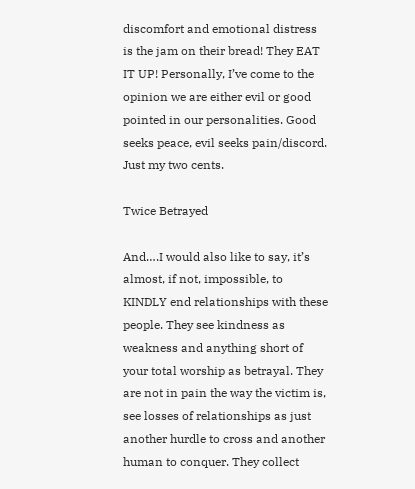discomfort and emotional distress is the jam on their bread! They EAT IT UP! Personally, I’ve come to the opinion we are either evil or good pointed in our personalities. Good seeks peace, evil seeks pain/discord. Just my two cents.

Twice Betrayed

And….I would also like to say, it’s almost, if not, impossible, to KINDLY end relationships with these people. They see kindness as weakness and anything short of your total worship as betrayal. They are not in pain the way the victim is, see losses of relationships as just another hurdle to cross and another human to conquer. They collect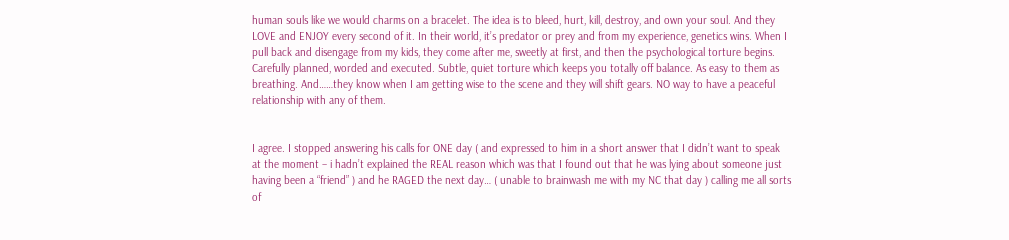human souls like we would charms on a bracelet. The idea is to bleed, hurt, kill, destroy, and own your soul. And they LOVE and ENJOY every second of it. In their world, it’s predator or prey and from my experience, genetics wins. When I pull back and disengage from my kids, they come after me, sweetly at first, and then the psychological torture begins. Carefully planned, worded and executed. Subtle, quiet torture which keeps you totally off balance. As easy to them as breathing. And……they know when I am getting wise to the scene and they will shift gears. NO way to have a peaceful relationship with any of them.


I agree. I stopped answering his calls for ONE day ( and expressed to him in a short answer that I didn’t want to speak at the moment – i hadn’t explained the REAL reason which was that I found out that he was lying about someone just having been a “friend” ) and he RAGED the next day… ( unable to brainwash me with my NC that day ) calling me all sorts of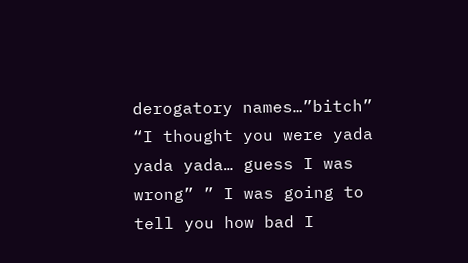derogatory names…”bitch” “I thought you were yada yada yada… guess I was wrong” ” I was going to tell you how bad I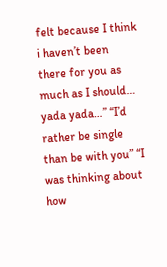felt because I think i haven’t been there for you as much as I should… yada yada…” “I’d rather be single than be with you” “I was thinking about how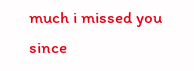much i missed you since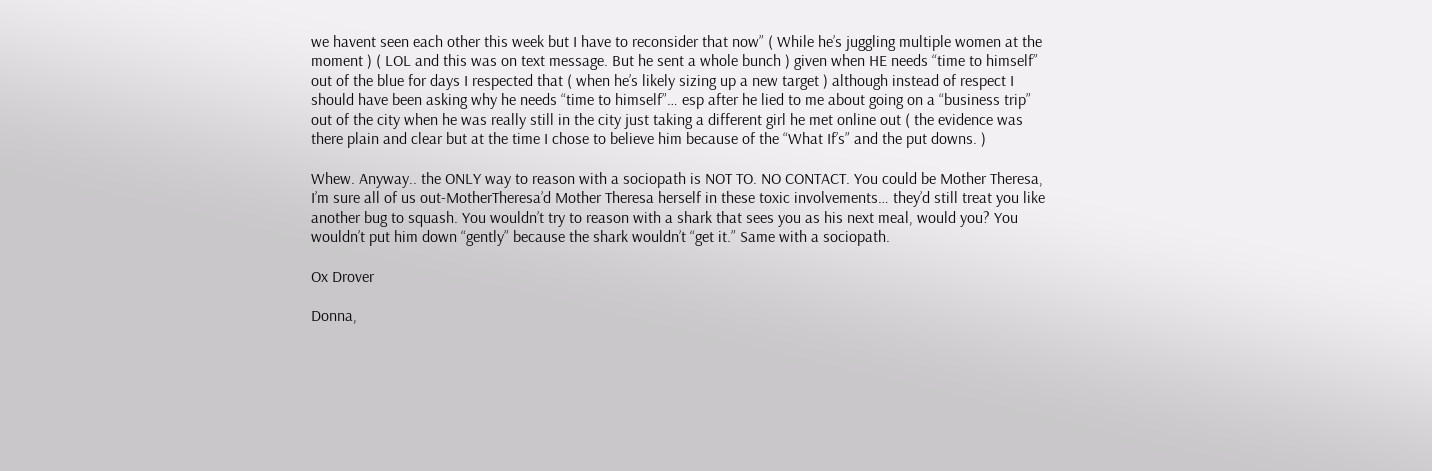we havent seen each other this week but I have to reconsider that now” ( While he’s juggling multiple women at the moment ) ( LOL and this was on text message. But he sent a whole bunch ) given when HE needs “time to himself” out of the blue for days I respected that ( when he’s likely sizing up a new target ) although instead of respect I should have been asking why he needs “time to himself”… esp after he lied to me about going on a “business trip” out of the city when he was really still in the city just taking a different girl he met online out ( the evidence was there plain and clear but at the time I chose to believe him because of the “What If’s” and the put downs. )

Whew. Anyway.. the ONLY way to reason with a sociopath is NOT TO. NO CONTACT. You could be Mother Theresa, I’m sure all of us out-MotherTheresa’d Mother Theresa herself in these toxic involvements… they’d still treat you like another bug to squash. You wouldn’t try to reason with a shark that sees you as his next meal, would you? You wouldn’t put him down “gently” because the shark wouldn’t “get it.” Same with a sociopath.

Ox Drover

Donna,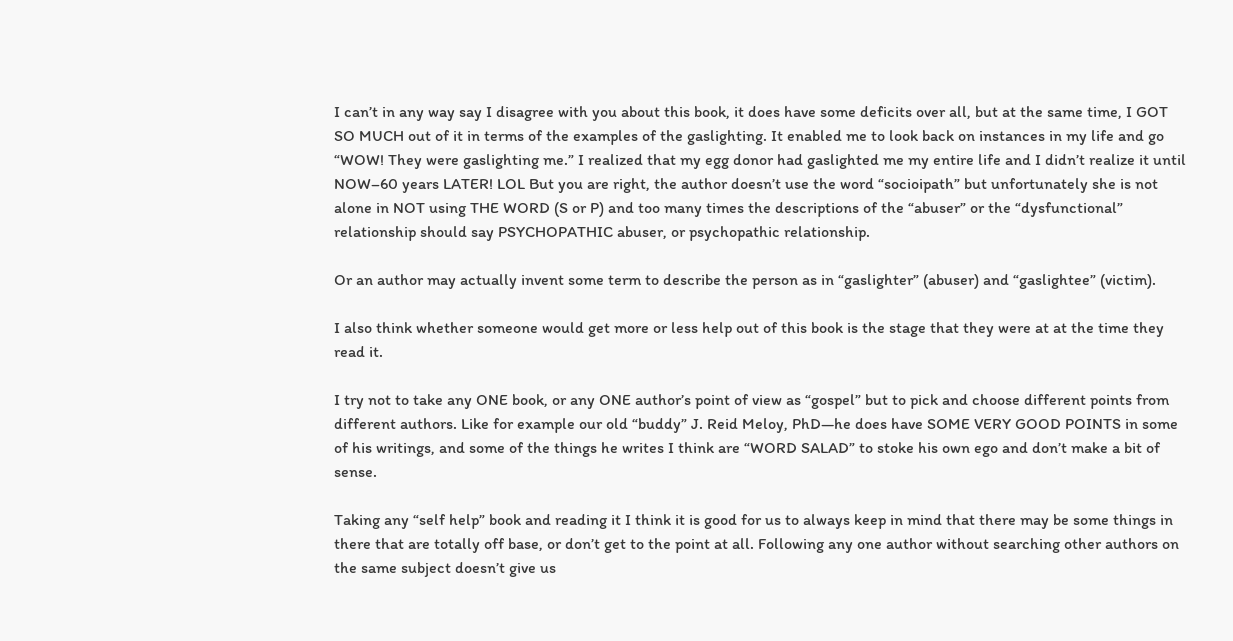I can’t in any way say I disagree with you about this book, it does have some deficits over all, but at the same time, I GOT SO MUCH out of it in terms of the examples of the gaslighting. It enabled me to look back on instances in my life and go “WOW! They were gaslighting me.” I realized that my egg donor had gaslighted me my entire life and I didn’t realize it until NOW–60 years LATER! LOL But you are right, the author doesn’t use the word “socioipath” but unfortunately she is not alone in NOT using THE WORD (S or P) and too many times the descriptions of the “abuser” or the “dysfunctional” relationship should say PSYCHOPATHIC abuser, or psychopathic relationship.

Or an author may actually invent some term to describe the person as in “gaslighter” (abuser) and “gaslightee” (victim).

I also think whether someone would get more or less help out of this book is the stage that they were at at the time they read it.

I try not to take any ONE book, or any ONE author’s point of view as “gospel” but to pick and choose different points from different authors. Like for example our old “buddy” J. Reid Meloy, PhD—he does have SOME VERY GOOD POINTS in some of his writings, and some of the things he writes I think are “WORD SALAD” to stoke his own ego and don’t make a bit of sense.

Taking any “self help” book and reading it I think it is good for us to always keep in mind that there may be some things in there that are totally off base, or don’t get to the point at all. Following any one author without searching other authors on the same subject doesn’t give us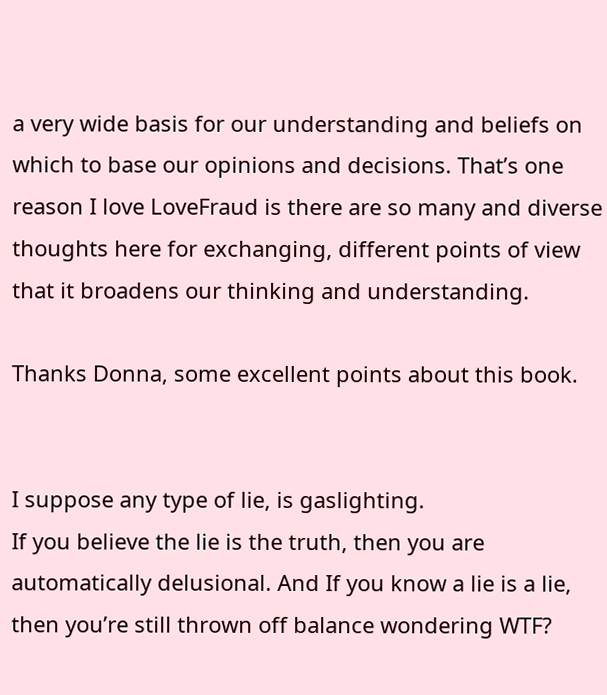a very wide basis for our understanding and beliefs on which to base our opinions and decisions. That’s one reason I love LoveFraud is there are so many and diverse thoughts here for exchanging, different points of view that it broadens our thinking and understanding.

Thanks Donna, some excellent points about this book.


I suppose any type of lie, is gaslighting.
If you believe the lie is the truth, then you are automatically delusional. And If you know a lie is a lie, then you’re still thrown off balance wondering WTF?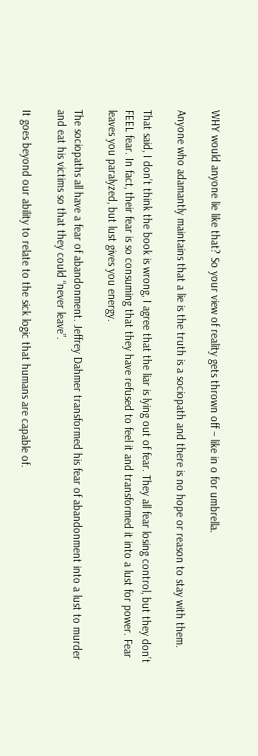WHY would anyone lie like that? So your view of reality gets thrown off – like in o for umbrella.

Anyone who adamantly maintains that a lie is the truth is a sociopath and there is no hope or reason to stay with them.

That said, I don’t think the book is wrong, I agree that the liar is lying out of fear. They all fear losing control, but they don’t FEEL fear. In fact, their fear is so consuming that they have refused to feel it and transformed it into a lust for power. Fear leaves you paralyzed, but lust gives you energy.

The sociopaths all have a fear of abandonment. Jeffrey Dahmer transformed his fear of abandonment into a lust to murder and eat his victims so that they could “never leave”.

It goes beyond our ability to relate to the sick logic that humans are capable of.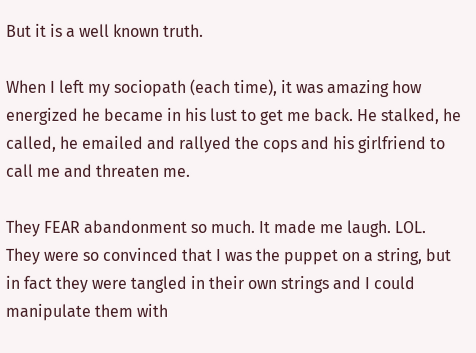But it is a well known truth.

When I left my sociopath (each time), it was amazing how energized he became in his lust to get me back. He stalked, he called, he emailed and rallyed the cops and his girlfriend to call me and threaten me.

They FEAR abandonment so much. It made me laugh. LOL. They were so convinced that I was the puppet on a string, but in fact they were tangled in their own strings and I could manipulate them with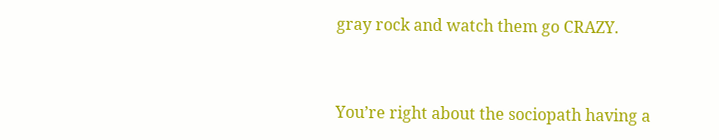gray rock and watch them go CRAZY.



You’re right about the sociopath having a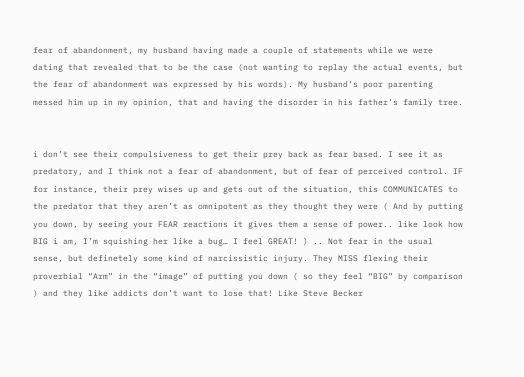fear of abandonment, my husband having made a couple of statements while we were dating that revealed that to be the case (not wanting to replay the actual events, but the fear of abandonment was expressed by his words). My husband’s poor parenting messed him up in my opinion, that and having the disorder in his father’s family tree.


i don’t see their compulsiveness to get their prey back as fear based. I see it as predatory, and I think not a fear of abandonment, but of fear of perceived control. IF for instance, their prey wises up and gets out of the situation, this COMMUNICATES to the predator that they aren’t as omnipotent as they thought they were ( And by putting you down, by seeing your FEAR reactions it gives them a sense of power.. like look how BIG i am, I’m squishing her like a bug… I feel GREAT! ) .. Not fear in the usual sense, but definetely some kind of narcissistic injury. They MISS flexing their proverbial “Arm” in the “image” of putting you down ( so they feel “BIG” by comparison ) and they like addicts don’t want to lose that! Like Steve Becker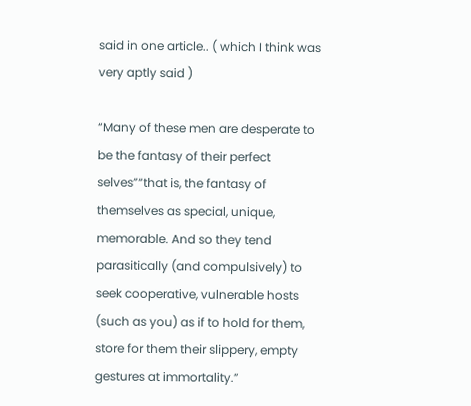said in one article.. ( which I think was very aptly said )

“Many of these men are desperate to be the fantasy of their perfect selves”“that is, the fantasy of themselves as special, unique, memorable. And so they tend parasitically (and compulsively) to seek cooperative, vulnerable hosts (such as you) as if to hold for them, store for them their slippery, empty gestures at immortality.”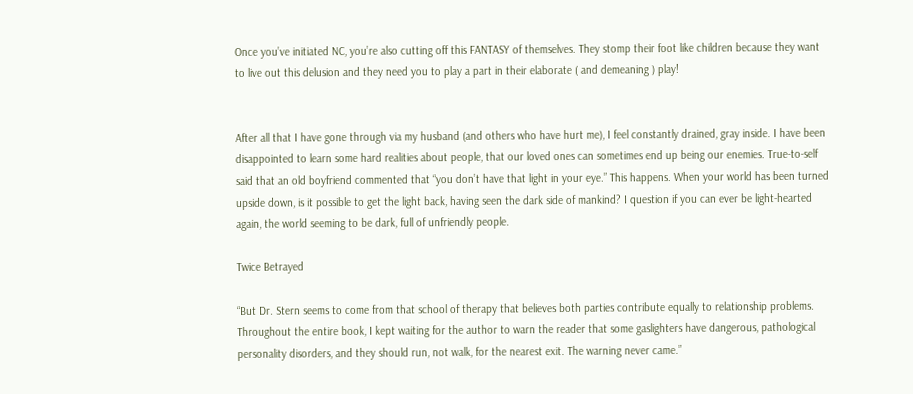Once you’ve initiated NC, you’re also cutting off this FANTASY of themselves. They stomp their foot like children because they want to live out this delusion and they need you to play a part in their elaborate ( and demeaning ) play!


After all that I have gone through via my husband (and others who have hurt me), I feel constantly drained, gray inside. I have been disappointed to learn some hard realities about people, that our loved ones can sometimes end up being our enemies. True-to-self said that an old boyfriend commented that “you don’t have that light in your eye.” This happens. When your world has been turned upside down, is it possible to get the light back, having seen the dark side of mankind? I question if you can ever be light-hearted again, the world seeming to be dark, full of unfriendly people.

Twice Betrayed

“But Dr. Stern seems to come from that school of therapy that believes both parties contribute equally to relationship problems. Throughout the entire book, I kept waiting for the author to warn the reader that some gaslighters have dangerous, pathological personality disorders, and they should run, not walk, for the nearest exit. The warning never came.”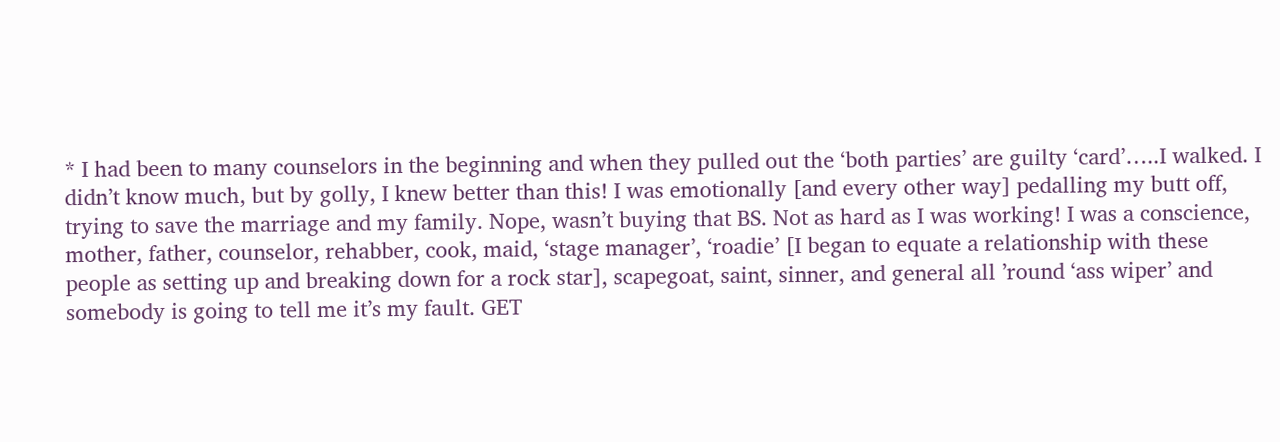* I had been to many counselors in the beginning and when they pulled out the ‘both parties’ are guilty ‘card’…..I walked. I didn’t know much, but by golly, I knew better than this! I was emotionally [and every other way] pedalling my butt off, trying to save the marriage and my family. Nope, wasn’t buying that BS. Not as hard as I was working! I was a conscience, mother, father, counselor, rehabber, cook, maid, ‘stage manager’, ‘roadie’ [I began to equate a relationship with these people as setting up and breaking down for a rock star], scapegoat, saint, sinner, and general all ’round ‘ass wiper’ and somebody is going to tell me it’s my fault. GET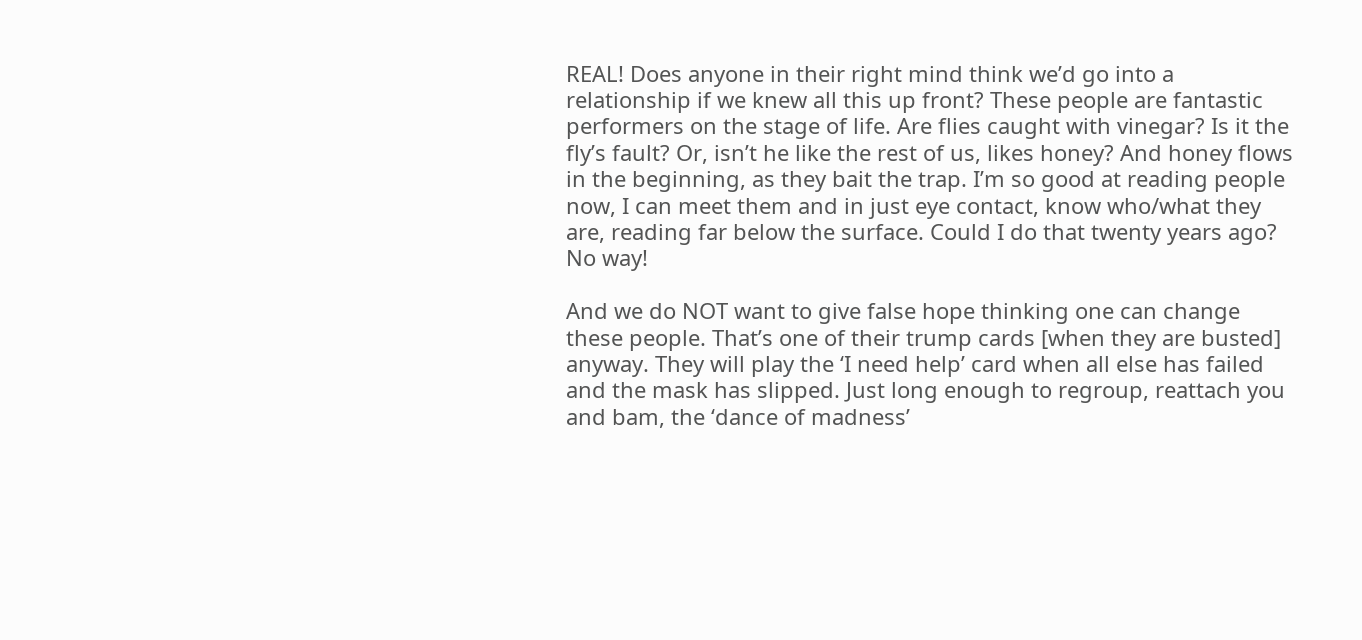REAL! Does anyone in their right mind think we’d go into a relationship if we knew all this up front? These people are fantastic performers on the stage of life. Are flies caught with vinegar? Is it the fly’s fault? Or, isn’t he like the rest of us, likes honey? And honey flows in the beginning, as they bait the trap. I’m so good at reading people now, I can meet them and in just eye contact, know who/what they are, reading far below the surface. Could I do that twenty years ago? No way!

And we do NOT want to give false hope thinking one can change these people. That’s one of their trump cards [when they are busted] anyway. They will play the ‘I need help’ card when all else has failed and the mask has slipped. Just long enough to regroup, reattach you and bam, the ‘dance of madness’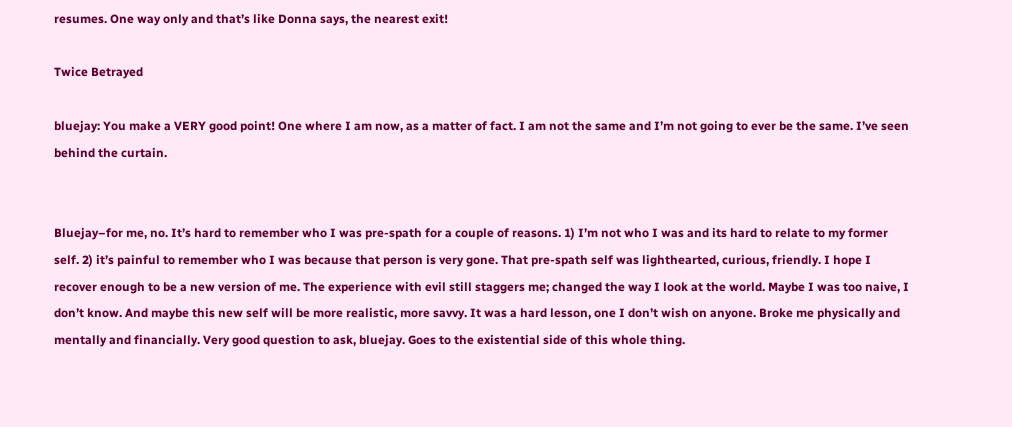resumes. One way only and that’s like Donna says, the nearest exit!

Twice Betrayed

bluejay: You make a VERY good point! One where I am now, as a matter of fact. I am not the same and I’m not going to ever be the same. I’ve seen behind the curtain.


Bluejay–for me, no. It’s hard to remember who I was pre-spath for a couple of reasons. 1) I’m not who I was and its hard to relate to my former self. 2) it’s painful to remember who I was because that person is very gone. That pre-spath self was lighthearted, curious, friendly. I hope I recover enough to be a new version of me. The experience with evil still staggers me; changed the way I look at the world. Maybe I was too naive, I don’t know. And maybe this new self will be more realistic, more savvy. It was a hard lesson, one I don’t wish on anyone. Broke me physically and mentally and financially. Very good question to ask, bluejay. Goes to the existential side of this whole thing.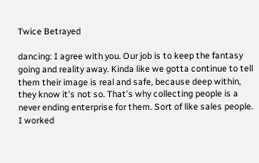Twice Betrayed

dancing: I agree with you. Our job is to keep the fantasy going and reality away. Kinda like we gotta continue to tell them their image is real and safe, because deep within, they know it’s not so. That’s why collecting people is a never ending enterprise for them. Sort of like sales people. I worked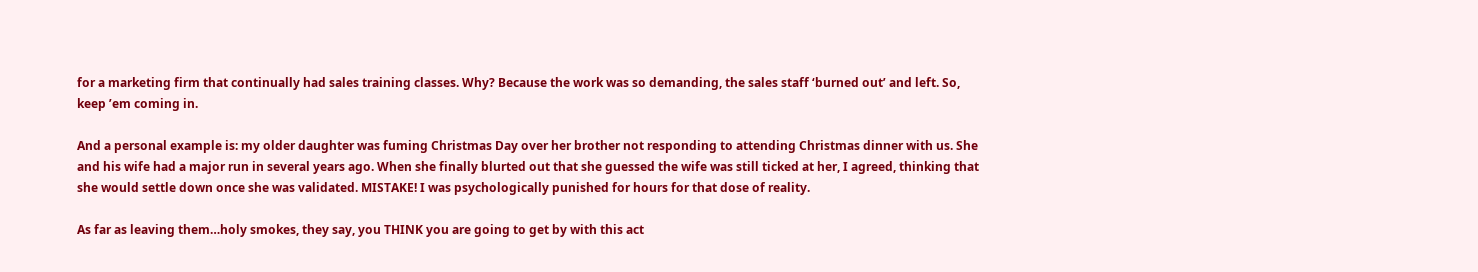for a marketing firm that continually had sales training classes. Why? Because the work was so demanding, the sales staff ‘burned out’ and left. So, keep ’em coming in.

And a personal example is: my older daughter was fuming Christmas Day over her brother not responding to attending Christmas dinner with us. She and his wife had a major run in several years ago. When she finally blurted out that she guessed the wife was still ticked at her, I agreed, thinking that she would settle down once she was validated. MISTAKE! I was psychologically punished for hours for that dose of reality.

As far as leaving them…holy smokes, they say, you THINK you are going to get by with this act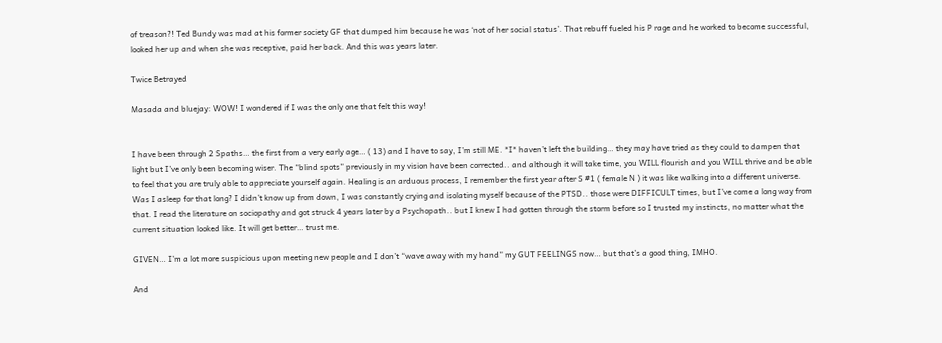of treason?! Ted Bundy was mad at his former society GF that dumped him because he was ‘not of her social status’. That rebuff fueled his P rage and he worked to become successful, looked her up and when she was receptive, paid her back. And this was years later.

Twice Betrayed

Masada and bluejay: WOW! I wondered if I was the only one that felt this way!


I have been through 2 Spaths… the first from a very early age… ( 13) and I have to say, I’m still ME. *I* haven’t left the building… they may have tried as they could to dampen that light but I’ve only been becoming wiser. The “blind spots” previously in my vision have been corrected.. and although it will take time, you WILL flourish and you WILL thrive and be able to feel that you are truly able to appreciate yourself again. Healing is an arduous process, I remember the first year after S #1 ( female N ) it was like walking into a different universe. Was I asleep for that long? I didn’t know up from down, I was constantly crying and isolating myself because of the PTSD.. those were DIFFICULT times, but I’ve come a long way from that. I read the literature on sociopathy and got struck 4 years later by a Psychopath.. but I knew I had gotten through the storm before so I trusted my instincts, no matter what the current situation looked like. It will get better… trust me.

GIVEN… I’m a lot more suspicious upon meeting new people and I don’t “wave away with my hand” my GUT FEELINGS now… but that’s a good thing, IMHO.

And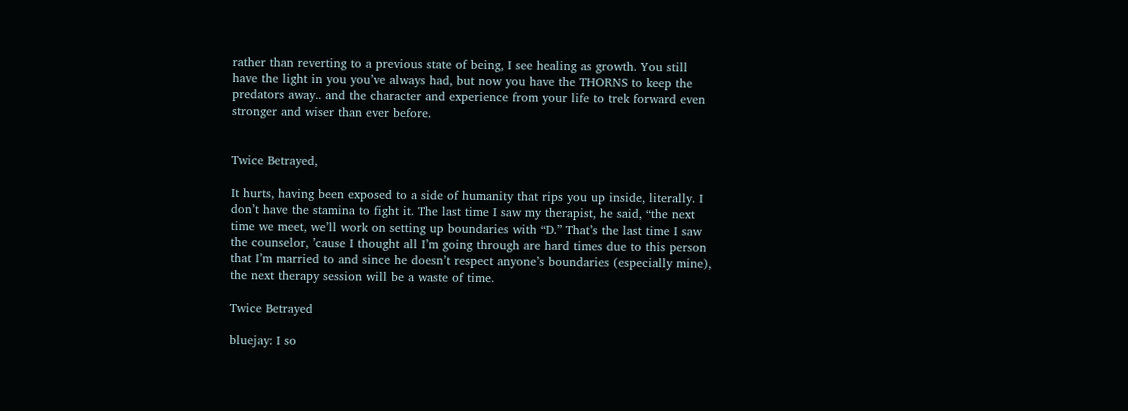rather than reverting to a previous state of being, I see healing as growth. You still have the light in you you’ve always had, but now you have the THORNS to keep the predators away.. and the character and experience from your life to trek forward even stronger and wiser than ever before.


Twice Betrayed,

It hurts, having been exposed to a side of humanity that rips you up inside, literally. I don’t have the stamina to fight it. The last time I saw my therapist, he said, “the next time we meet, we’ll work on setting up boundaries with “D.” That’s the last time I saw the counselor, ’cause I thought all I’m going through are hard times due to this person that I’m married to and since he doesn’t respect anyone’s boundaries (especially mine), the next therapy session will be a waste of time.

Twice Betrayed

bluejay: I so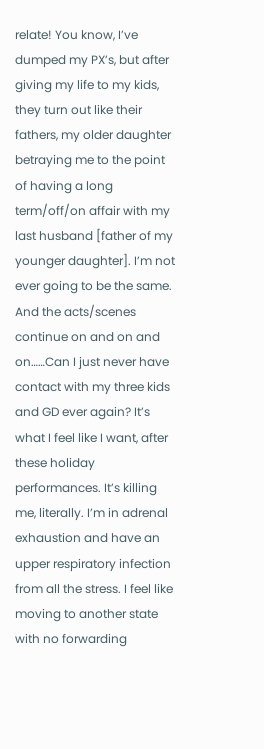relate! You know, I’ve dumped my PX’s, but after giving my life to my kids, they turn out like their fathers, my older daughter betraying me to the point of having a long term/off/on affair with my last husband [father of my younger daughter]. I’m not ever going to be the same. And the acts/scenes continue on and on and on……Can I just never have contact with my three kids and GD ever again? It’s what I feel like I want, after these holiday performances. It’s killing me, literally. I’m in adrenal exhaustion and have an upper respiratory infection from all the stress. I feel like moving to another state with no forwarding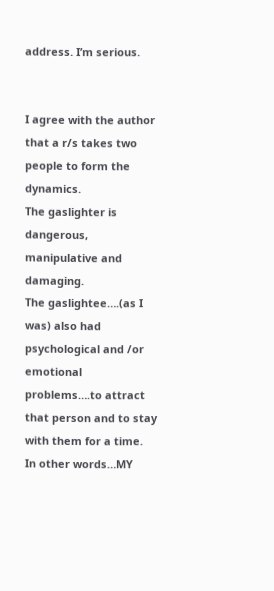address. I’m serious.


I agree with the author that a r/s takes two people to form the dynamics.
The gaslighter is dangerous, manipulative and damaging.
The gaslightee….(as I was) also had psychological and /or emotional problems….to attract that person and to stay with them for a time.
In other words…MY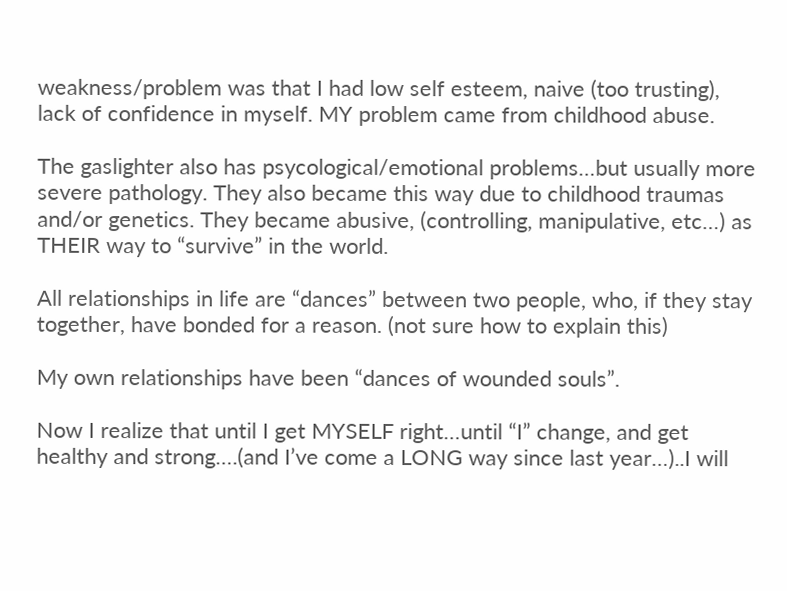weakness/problem was that I had low self esteem, naive (too trusting), lack of confidence in myself. MY problem came from childhood abuse.

The gaslighter also has psycological/emotional problems…but usually more severe pathology. They also became this way due to childhood traumas and/or genetics. They became abusive, (controlling, manipulative, etc…) as THEIR way to “survive” in the world.

All relationships in life are “dances” between two people, who, if they stay together, have bonded for a reason. (not sure how to explain this)

My own relationships have been “dances of wounded souls”.

Now I realize that until I get MYSELF right…until “I” change, and get healthy and strong….(and I’ve come a LONG way since last year…)..I will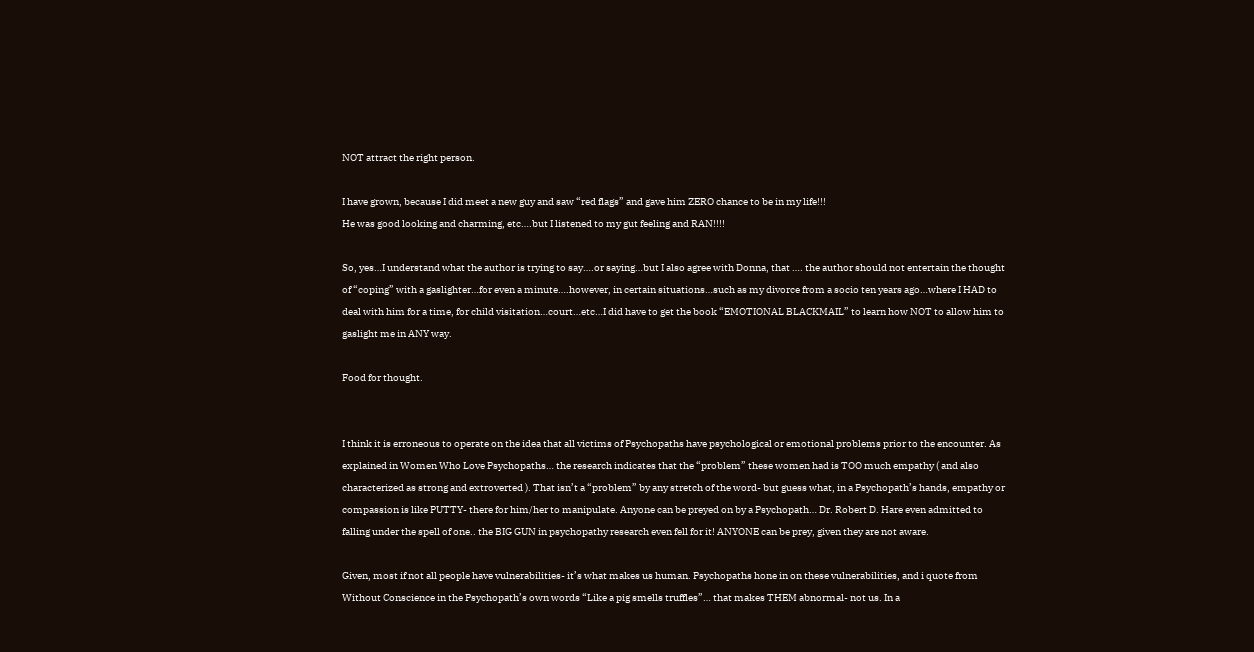NOT attract the right person.

I have grown, because I did meet a new guy and saw “red flags” and gave him ZERO chance to be in my life!!!
He was good looking and charming, etc….but I listened to my gut feeling and RAN!!!!

So, yes…I understand what the author is trying to say….or saying…but I also agree with Donna, that …. the author should not entertain the thought of “coping” with a gaslighter…for even a minute….however, in certain situations…such as my divorce from a socio ten years ago…where I HAD to deal with him for a time, for child visitation…court…etc…I did have to get the book “EMOTIONAL BLACKMAIL” to learn how NOT to allow him to gaslight me in ANY way.

Food for thought.


I think it is erroneous to operate on the idea that all victims of Psychopaths have psychological or emotional problems prior to the encounter. As explained in Women Who Love Psychopaths… the research indicates that the “problem” these women had is TOO much empathy ( and also characterized as strong and extroverted ). That isn’t a “problem” by any stretch of the word- but guess what, in a Psychopath’s hands, empathy or compassion is like PUTTY- there for him/her to manipulate. Anyone can be preyed on by a Psychopath… Dr. Robert D. Hare even admitted to falling under the spell of one.. the BIG GUN in psychopathy research even fell for it! ANYONE can be prey, given they are not aware.

Given, most if not all people have vulnerabilities- it’s what makes us human. Psychopaths hone in on these vulnerabilities, and i quote from Without Conscience in the Psychopath’s own words “Like a pig smells truffles”… that makes THEM abnormal- not us. In a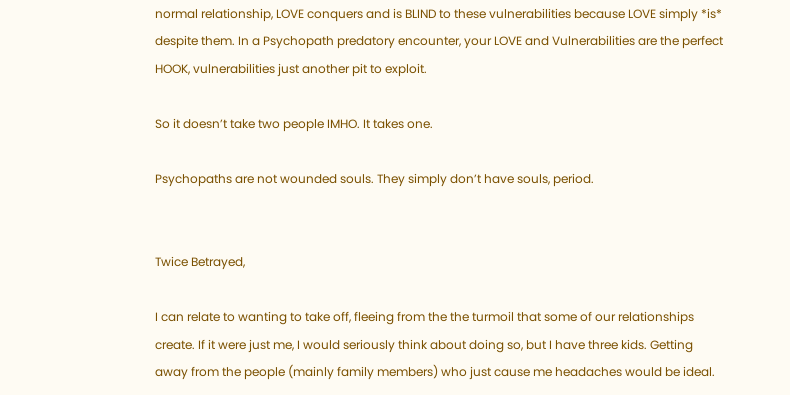normal relationship, LOVE conquers and is BLIND to these vulnerabilities because LOVE simply *is* despite them. In a Psychopath predatory encounter, your LOVE and Vulnerabilities are the perfect HOOK, vulnerabilities just another pit to exploit.

So it doesn’t take two people IMHO. It takes one.

Psychopaths are not wounded souls. They simply don’t have souls, period.


Twice Betrayed,

I can relate to wanting to take off, fleeing from the the turmoil that some of our relationships create. If it were just me, I would seriously think about doing so, but I have three kids. Getting away from the people (mainly family members) who just cause me headaches would be ideal.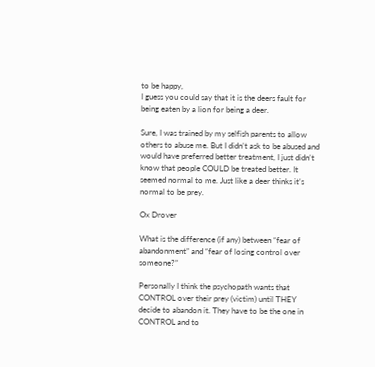to be happy,
I guess you could say that it is the deers fault for being eaten by a lion for being a deer.

Sure, I was trained by my selfish parents to allow others to abuse me. But I didn’t ask to be abused and would have preferred better treatment, I just didn’t know that people COULD be treated better. It seemed normal to me. Just like a deer thinks it’s normal to be prey.

Ox Drover

What is the difference (if any) between “fear of abandonment” and “fear of losing control over someone?”

Personally I think the psychopath wants that CONTROL over their prey (victim) until THEY decide to abandon it. They have to be the one in CONTROL and to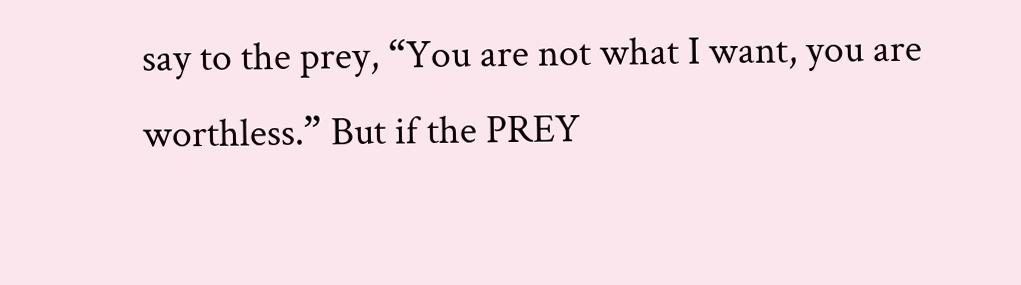say to the prey, “You are not what I want, you are worthless.” But if the PREY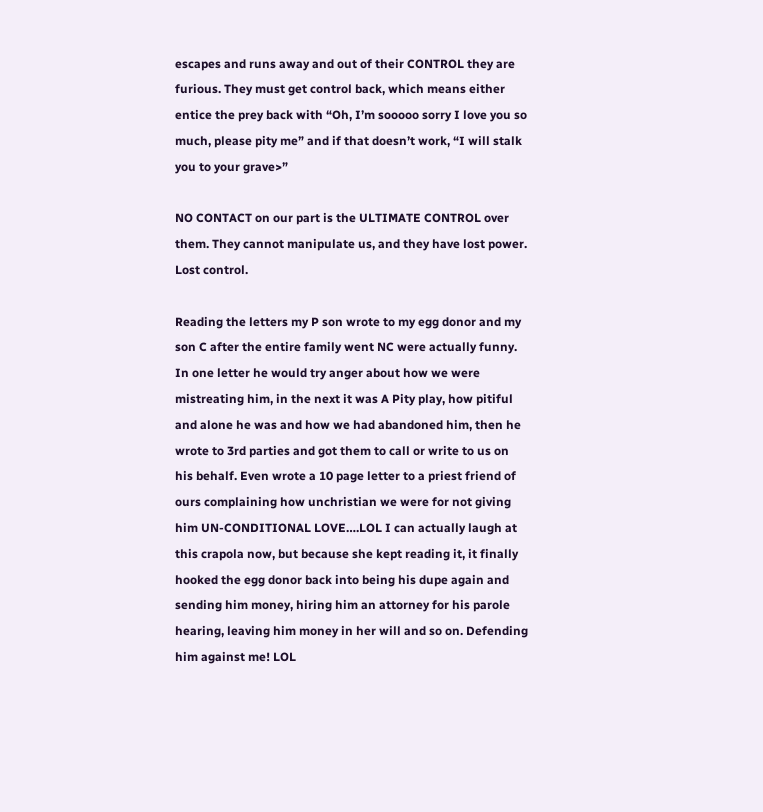escapes and runs away and out of their CONTROL they are furious. They must get control back, which means either entice the prey back with “Oh, I’m sooooo sorry I love you so much, please pity me” and if that doesn’t work, “I will stalk you to your grave>”

NO CONTACT on our part is the ULTIMATE CONTROL over them. They cannot manipulate us, and they have lost power. Lost control.

Reading the letters my P son wrote to my egg donor and my son C after the entire family went NC were actually funny. In one letter he would try anger about how we were mistreating him, in the next it was A Pity play, how pitiful and alone he was and how we had abandoned him, then he wrote to 3rd parties and got them to call or write to us on his behalf. Even wrote a 10 page letter to a priest friend of ours complaining how unchristian we were for not giving him UN-CONDITIONAL LOVE….LOL I can actually laugh at this crapola now, but because she kept reading it, it finally hooked the egg donor back into being his dupe again and sending him money, hiring him an attorney for his parole hearing, leaving him money in her will and so on. Defending him against me! LOL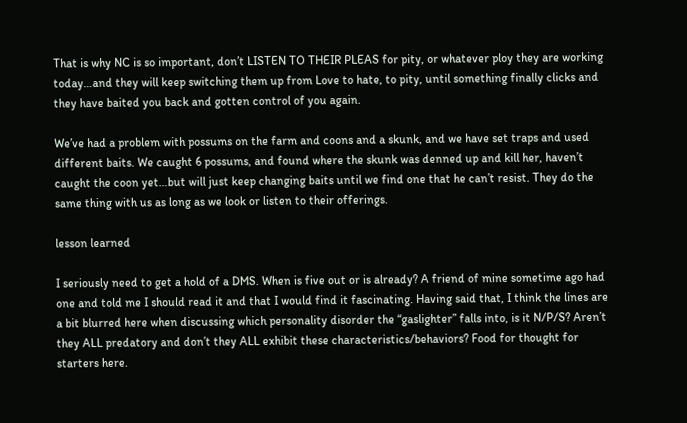That is why NC is so important, don’t LISTEN TO THEIR PLEAS for pity, or whatever ploy they are working today…and they will keep switching them up from Love to hate, to pity, until something finally clicks and they have baited you back and gotten control of you again.

We’ve had a problem with possums on the farm and coons and a skunk, and we have set traps and used different baits. We caught 6 possums, and found where the skunk was denned up and kill her, haven’t caught the coon yet…but will just keep changing baits until we find one that he can’t resist. They do the same thing with us as long as we look or listen to their offerings.

lesson learned

I seriously need to get a hold of a DMS. When is five out or is already? A friend of mine sometime ago had one and told me I should read it and that I would find it fascinating. Having said that, I think the lines are a bit blurred here when discussing which personality disorder the “gaslighter” falls into, is it N/P/S? Aren’t they ALL predatory and don’t they ALL exhibit these characteristics/behaviors? Food for thought for starters here.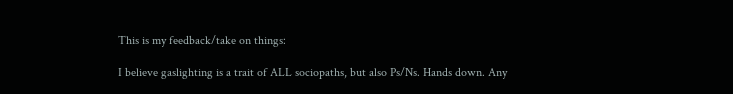This is my feedback/take on things:

I believe gaslighting is a trait of ALL sociopaths, but also Ps/Ns. Hands down. Any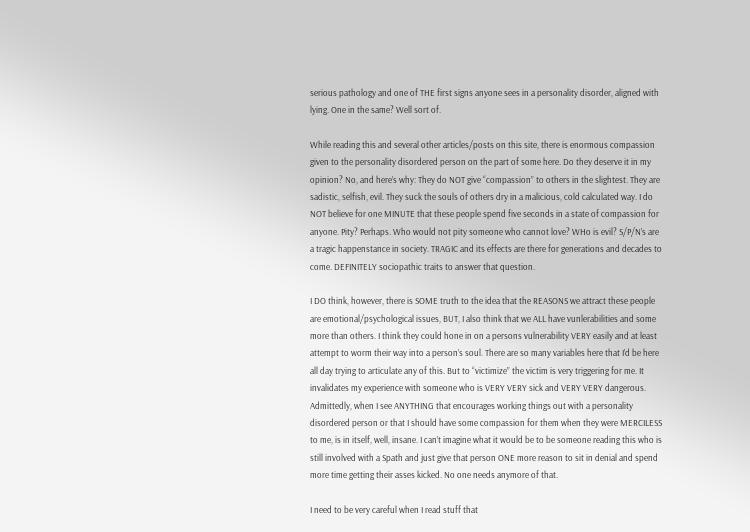serious pathology and one of THE first signs anyone sees in a personality disorder, aligned with lying. One in the same? Well sort of.

While reading this and several other articles/posts on this site, there is enormous compassion given to the personality disordered person on the part of some here. Do they deserve it in my opinion? No, and here’s why: They do NOT give “compassion” to others in the slightest. They are sadistic, selfish, evil. They suck the souls of others dry in a malicious, cold calculated way. I do NOT believe for one MINUTE that these people spend five seconds in a state of compassion for anyone. Pity? Perhaps. Who would not pity someone who cannot love? WHo is evil? S/P/N’s are a tragic happenstance in society. TRAGIC and its effects are there for generations and decades to come. DEFINITELY sociopathic traits to answer that question.

I DO think, however, there is SOME truth to the idea that the REASONS we attract these people are emotional/psychological issues, BUT, I also think that we ALL have vunlerabilities and some more than others. I think they could hone in on a persons vulnerability VERY easily and at least attempt to worm their way into a person’s soul. There are so many variables here that I’d be here all day trying to articulate any of this. But to “victimize” the victim is very triggering for me. It invalidates my experience with someone who is VERY VERY sick and VERY VERY dangerous. Admittedly, when I see ANYTHING that encourages working things out with a personality disordered person or that I should have some compassion for them when they were MERCILESS to me, is in itself, well, insane. I can’t imagine what it would be to be someone reading this who is still involved with a Spath and just give that person ONE more reason to sit in denial and spend more time getting their asses kicked. No one needs anymore of that.

I need to be very careful when I read stuff that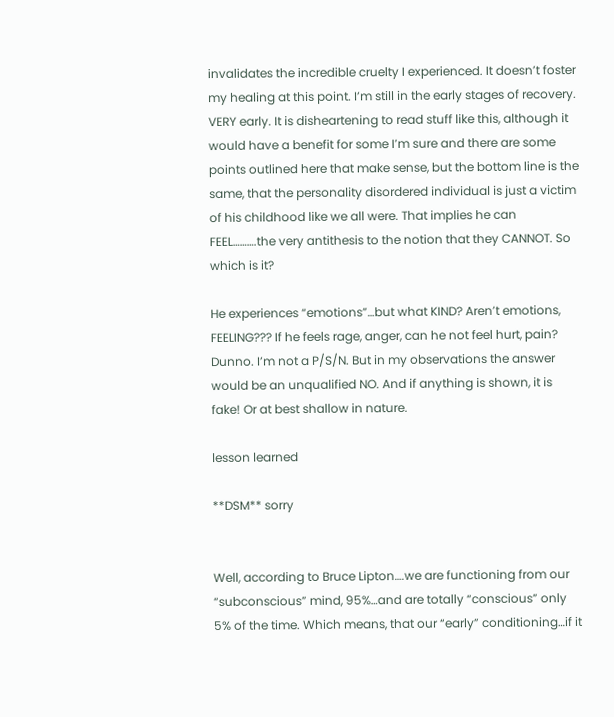invalidates the incredible cruelty I experienced. It doesn’t foster my healing at this point. I’m still in the early stages of recovery. VERY early. It is disheartening to read stuff like this, although it would have a benefit for some I’m sure and there are some points outlined here that make sense, but the bottom line is the same, that the personality disordered individual is just a victim of his childhood like we all were. That implies he can FEEL……….the very antithesis to the notion that they CANNOT. So which is it?

He experiences “emotions”…but what KIND? Aren’t emotions, FEELING??? If he feels rage, anger, can he not feel hurt, pain? Dunno. I’m not a P/S/N. But in my observations the answer would be an unqualified NO. And if anything is shown, it is fake! Or at best shallow in nature.

lesson learned

**DSM** sorry


Well, according to Bruce Lipton….we are functioning from our “subconscious” mind, 95%…and are totally “conscious” only 5% of the time. Which means, that our “early” conditioning…if it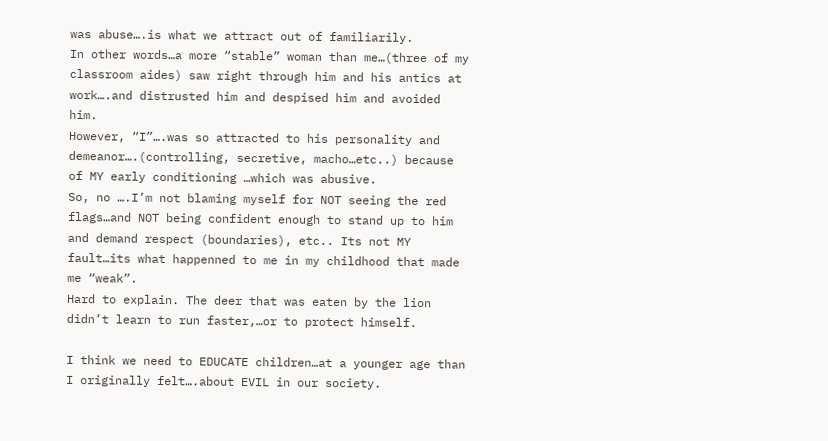was abuse….is what we attract out of familiarily.
In other words…a more “stable” woman than me…(three of my classroom aides) saw right through him and his antics at work….and distrusted him and despised him and avoided him.
However, “I”….was so attracted to his personality and demeanor….(controlling, secretive, macho…etc..) because of MY early conditioning …which was abusive.
So, no ….I’m not blaming myself for NOT seeing the red flags…and NOT being confident enough to stand up to him and demand respect (boundaries), etc.. Its not MY fault…its what happenned to me in my childhood that made me “weak”.
Hard to explain. The deer that was eaten by the lion didn’t learn to run faster,…or to protect himself.

I think we need to EDUCATE children…at a younger age than I originally felt….about EVIL in our society.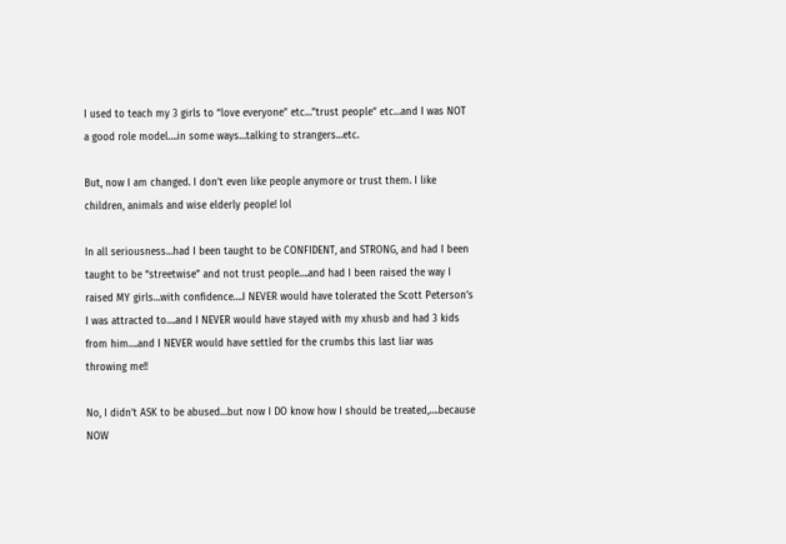I used to teach my 3 girls to “love everyone” etc…”trust people” etc…and I was NOT a good role model….in some ways…talking to strangers…etc.

But, now I am changed. I don’t even like people anymore or trust them. I like children, animals and wise elderly people! lol

In all seriousness…had I been taught to be CONFIDENT, and STRONG, and had I been taught to be “streetwise” and not trust people….and had I been raised the way I raised MY girls…with confidence….I NEVER would have tolerated the Scott Peterson’s I was attracted to….and I NEVER would have stayed with my xhusb and had 3 kids from him….and I NEVER would have settled for the crumbs this last liar was throwing me!!

No, I didn’t ASK to be abused…but now I DO know how I should be treated,….because NOW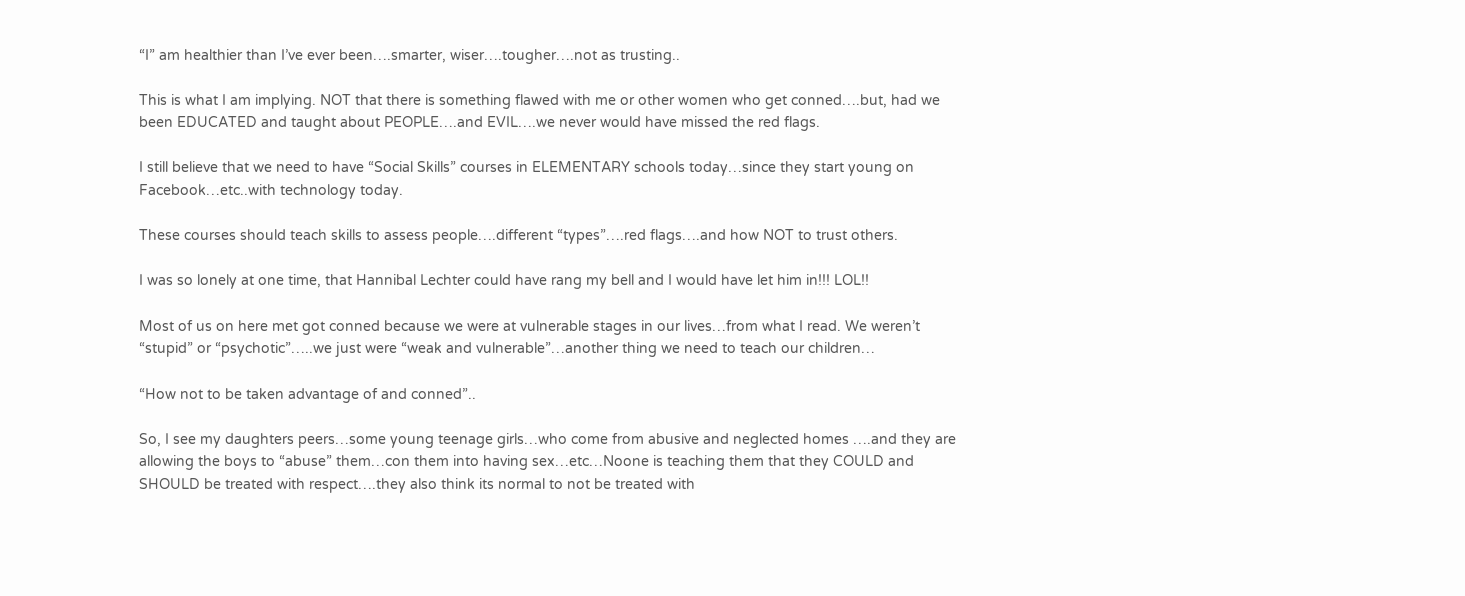“I” am healthier than I’ve ever been….smarter, wiser….tougher….not as trusting..

This is what I am implying. NOT that there is something flawed with me or other women who get conned….but, had we been EDUCATED and taught about PEOPLE….and EVIL….we never would have missed the red flags.

I still believe that we need to have “Social Skills” courses in ELEMENTARY schools today…since they start young on Facebook…etc..with technology today.

These courses should teach skills to assess people….different “types”….red flags….and how NOT to trust others.

I was so lonely at one time, that Hannibal Lechter could have rang my bell and I would have let him in!!! LOL!!

Most of us on here met got conned because we were at vulnerable stages in our lives…from what I read. We weren’t “stupid” or “psychotic”…..we just were “weak and vulnerable”…another thing we need to teach our children…

“How not to be taken advantage of and conned”..

So, I see my daughters peers…some young teenage girls…who come from abusive and neglected homes ….and they are allowing the boys to “abuse” them…con them into having sex…etc…Noone is teaching them that they COULD and SHOULD be treated with respect….they also think its normal to not be treated with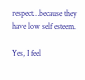respect…because they have low self esteem.

Yes, I feel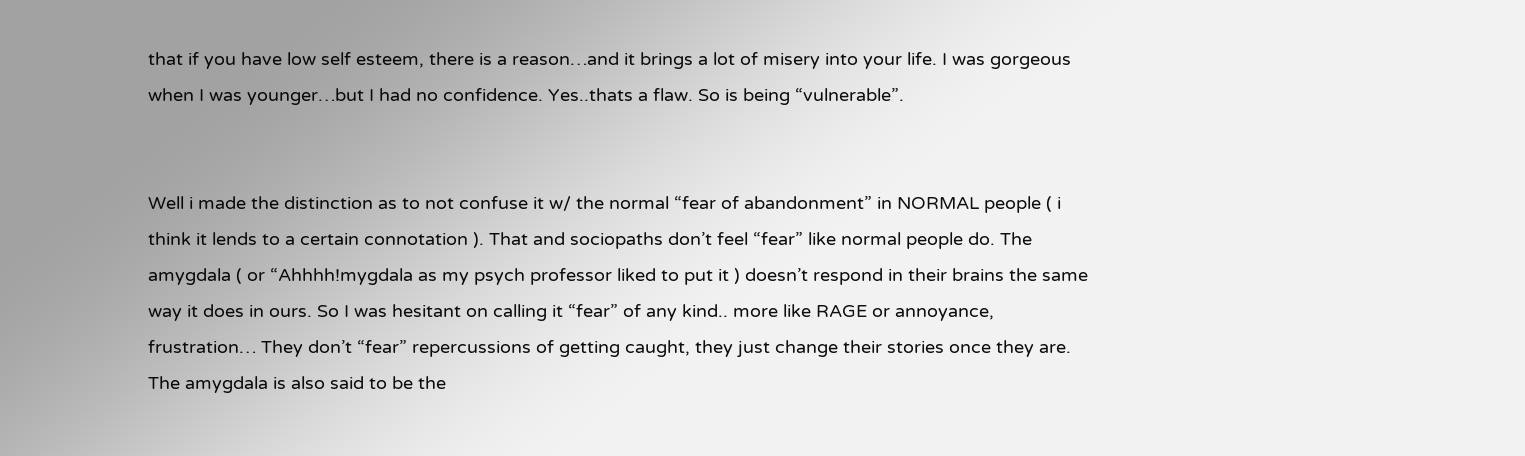that if you have low self esteem, there is a reason…and it brings a lot of misery into your life. I was gorgeous when I was younger…but I had no confidence. Yes..thats a flaw. So is being “vulnerable”.


Well i made the distinction as to not confuse it w/ the normal “fear of abandonment” in NORMAL people ( i think it lends to a certain connotation ). That and sociopaths don’t feel “fear” like normal people do. The amygdala ( or “Ahhhh!mygdala as my psych professor liked to put it ) doesn’t respond in their brains the same way it does in ours. So I was hesitant on calling it “fear” of any kind.. more like RAGE or annoyance, frustration… They don’t “fear” repercussions of getting caught, they just change their stories once they are. The amygdala is also said to be the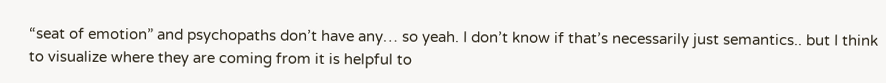“seat of emotion” and psychopaths don’t have any… so yeah. I don’t know if that’s necessarily just semantics.. but I think to visualize where they are coming from it is helpful to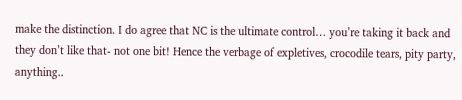make the distinction. I do agree that NC is the ultimate control… you’re taking it back and they don’t like that- not one bit! Hence the verbage of expletives, crocodile tears, pity party, anything..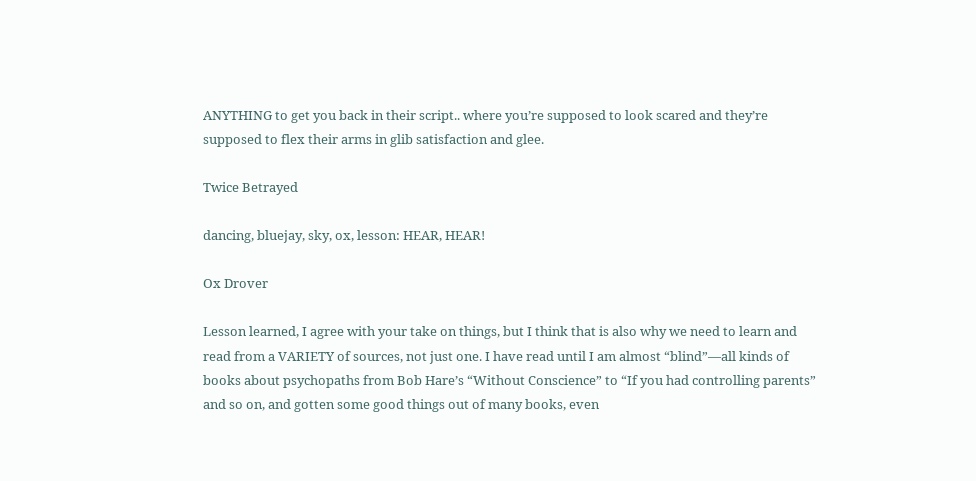ANYTHING to get you back in their script.. where you’re supposed to look scared and they’re supposed to flex their arms in glib satisfaction and glee.

Twice Betrayed

dancing, bluejay, sky, ox, lesson: HEAR, HEAR!

Ox Drover

Lesson learned, I agree with your take on things, but I think that is also why we need to learn and read from a VARIETY of sources, not just one. I have read until I am almost “blind”—all kinds of books about psychopaths from Bob Hare’s “Without Conscience” to “If you had controlling parents” and so on, and gotten some good things out of many books, even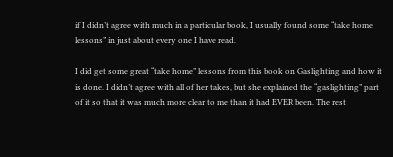if I didn’t agree with much in a particular book, I usually found some “take home lessons” in just about every one I have read.

I did get some great “take home” lessons from this book on Gaslighting and how it is done. I didn’t agree with all of her takes, but she explained the “gaslighting” part of it so that it was much more clear to me than it had EVER been. The rest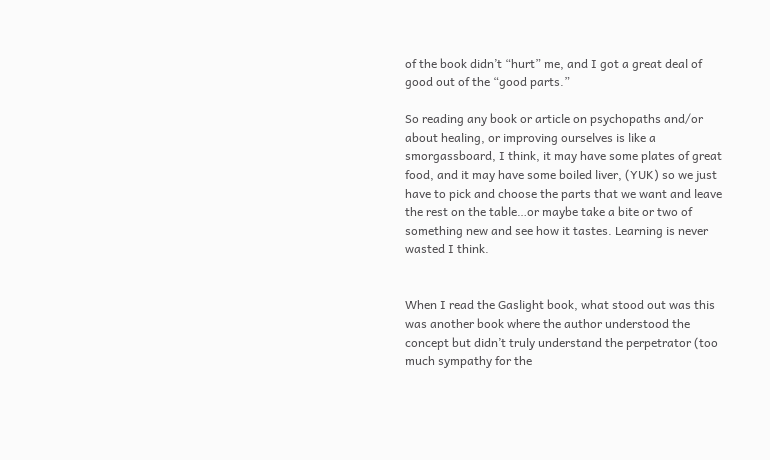of the book didn’t “hurt” me, and I got a great deal of good out of the “good parts.”

So reading any book or article on psychopaths and/or about healing, or improving ourselves is like a smorgassboard, I think, it may have some plates of great food, and it may have some boiled liver, (YUK) so we just have to pick and choose the parts that we want and leave the rest on the table…or maybe take a bite or two of something new and see how it tastes. Learning is never wasted I think.


When I read the Gaslight book, what stood out was this was another book where the author understood the concept but didn’t truly understand the perpetrator (too much sympathy for the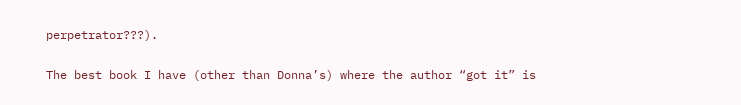perpetrator???).

The best book I have (other than Donna’s) where the author “got it” is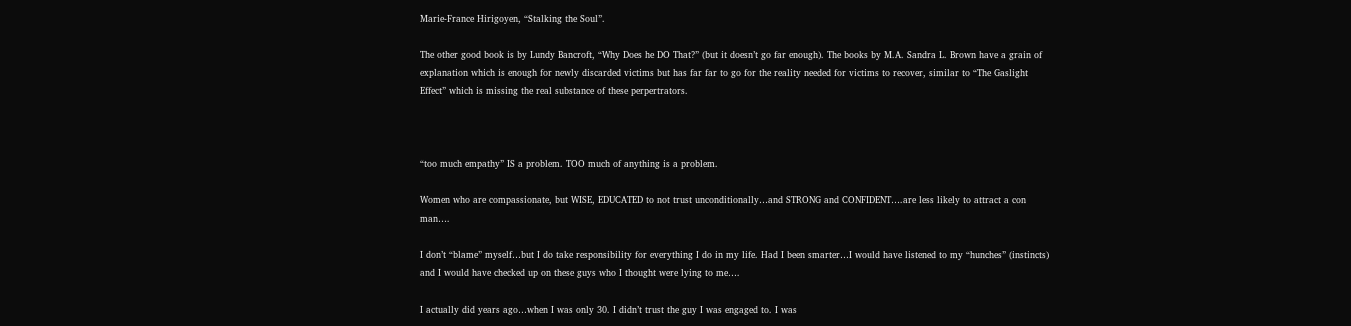Marie-France Hirigoyen, “Stalking the Soul”.

The other good book is by Lundy Bancroft, “Why Does he DO That?” (but it doesn’t go far enough). The books by M.A. Sandra L. Brown have a grain of explanation which is enough for newly discarded victims but has far far to go for the reality needed for victims to recover, similar to “The Gaslight Effect” which is missing the real substance of these perpertrators.



“too much empathy” IS a problem. TOO much of anything is a problem.

Women who are compassionate, but WISE, EDUCATED to not trust unconditionally…and STRONG and CONFIDENT….are less likely to attract a con man….

I don’t “blame” myself…but I do take responsibility for everything I do in my life. Had I been smarter…I would have listened to my “hunches” (instincts) and I would have checked up on these guys who I thought were lying to me….

I actually did years ago…when I was only 30. I didn’t trust the guy I was engaged to. I was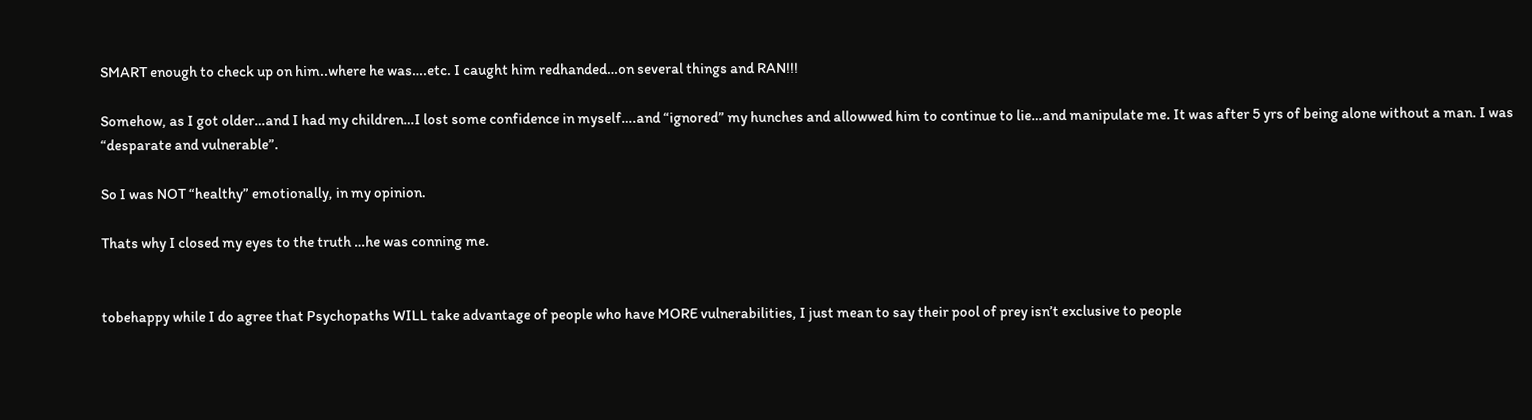SMART enough to check up on him..where he was….etc. I caught him redhanded…on several things and RAN!!!

Somehow, as I got older…and I had my children…I lost some confidence in myself….and “ignored” my hunches and allowwed him to continue to lie…and manipulate me. It was after 5 yrs of being alone without a man. I was “desparate and vulnerable”.

So I was NOT “healthy” emotionally, in my opinion.

Thats why I closed my eyes to the truth …he was conning me.


tobehappy while I do agree that Psychopaths WILL take advantage of people who have MORE vulnerabilities, I just mean to say their pool of prey isn’t exclusive to people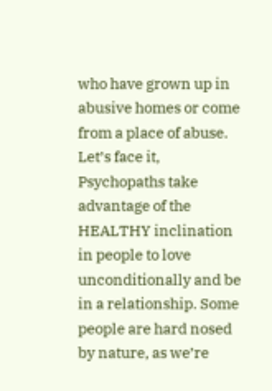who have grown up in abusive homes or come from a place of abuse. Let’s face it, Psychopaths take advantage of the HEALTHY inclination in people to love unconditionally and be in a relationship. Some people are hard nosed by nature, as we’re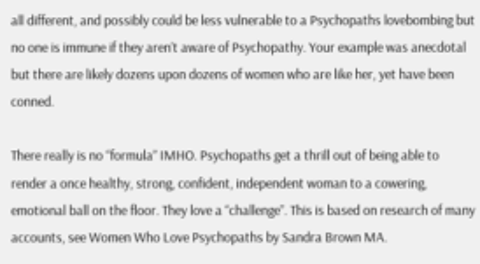all different, and possibly could be less vulnerable to a Psychopaths lovebombing but no one is immune if they aren’t aware of Psychopathy. Your example was anecdotal but there are likely dozens upon dozens of women who are like her, yet have been conned.

There really is no “formula” IMHO. Psychopaths get a thrill out of being able to render a once healthy, strong, confident, independent woman to a cowering, emotional ball on the floor. They love a “challenge”. This is based on research of many accounts, see Women Who Love Psychopaths by Sandra Brown MA.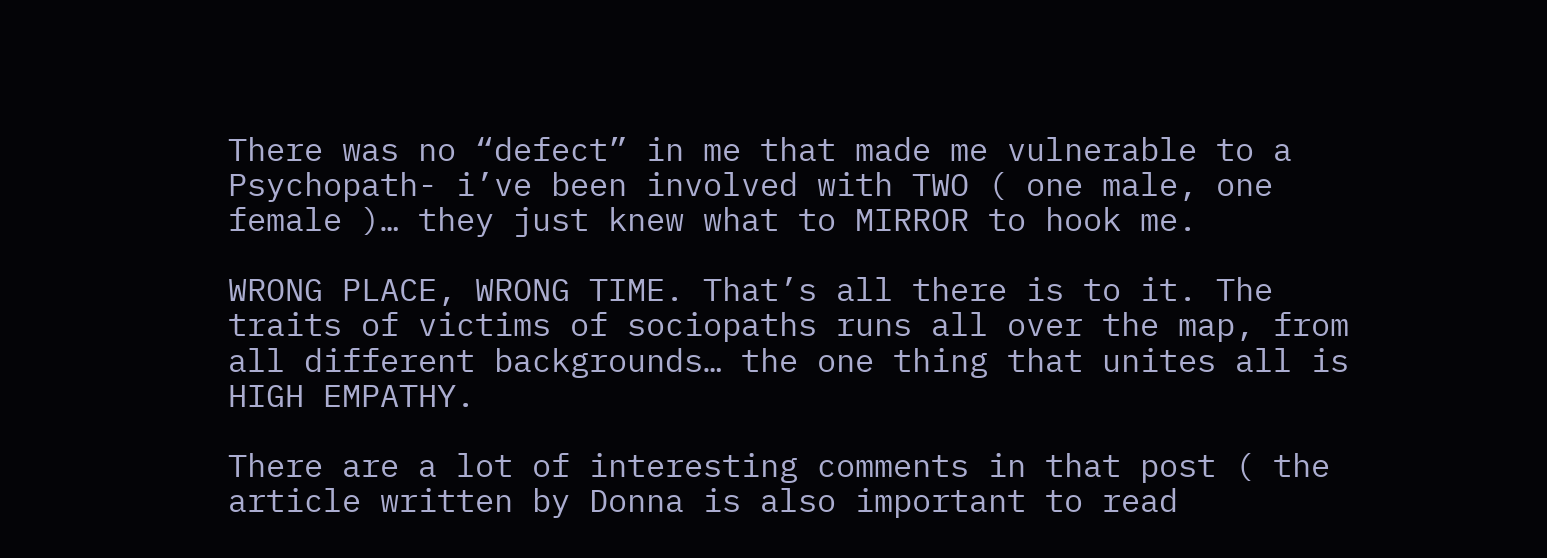There was no “defect” in me that made me vulnerable to a Psychopath- i’ve been involved with TWO ( one male, one female )… they just knew what to MIRROR to hook me.

WRONG PLACE, WRONG TIME. That’s all there is to it. The traits of victims of sociopaths runs all over the map, from all different backgrounds… the one thing that unites all is HIGH EMPATHY.

There are a lot of interesting comments in that post ( the article written by Donna is also important to read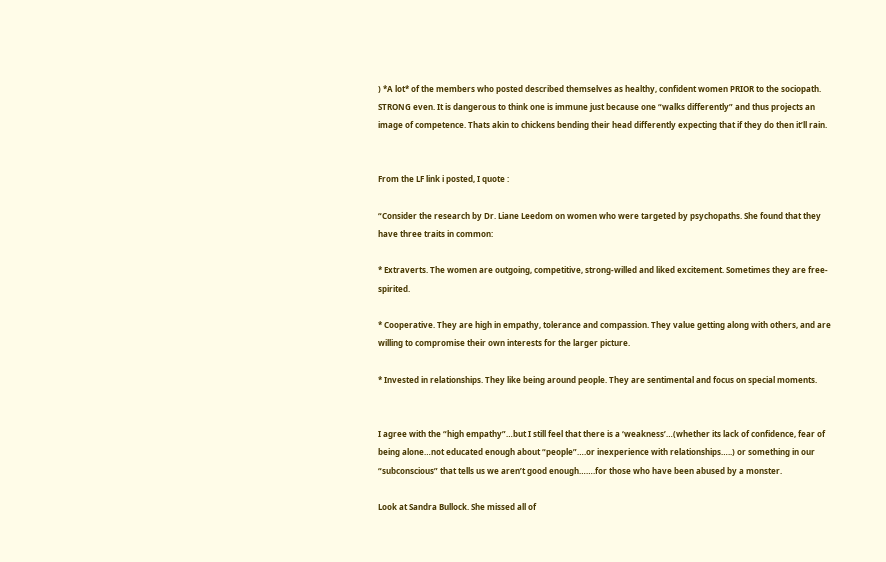) *A lot* of the members who posted described themselves as healthy, confident women PRIOR to the sociopath. STRONG even. It is dangerous to think one is immune just because one “walks differently” and thus projects an image of competence. Thats akin to chickens bending their head differently expecting that if they do then it’ll rain.


From the LF link i posted, I quote :

“Consider the research by Dr. Liane Leedom on women who were targeted by psychopaths. She found that they have three traits in common:

* Extraverts. The women are outgoing, competitive, strong-willed and liked excitement. Sometimes they are free-spirited.

* Cooperative. They are high in empathy, tolerance and compassion. They value getting along with others, and are willing to compromise their own interests for the larger picture.

* Invested in relationships. They like being around people. They are sentimental and focus on special moments.


I agree with the “high empathy”…but I still feel that there is a ‘weakness’…(whether its lack of confidence, fear of being alone…not educated enough about “people”….or inexperience with relationships…..) or something in our “subconscious” that tells us we aren’t good enough…….for those who have been abused by a monster.

Look at Sandra Bullock. She missed all of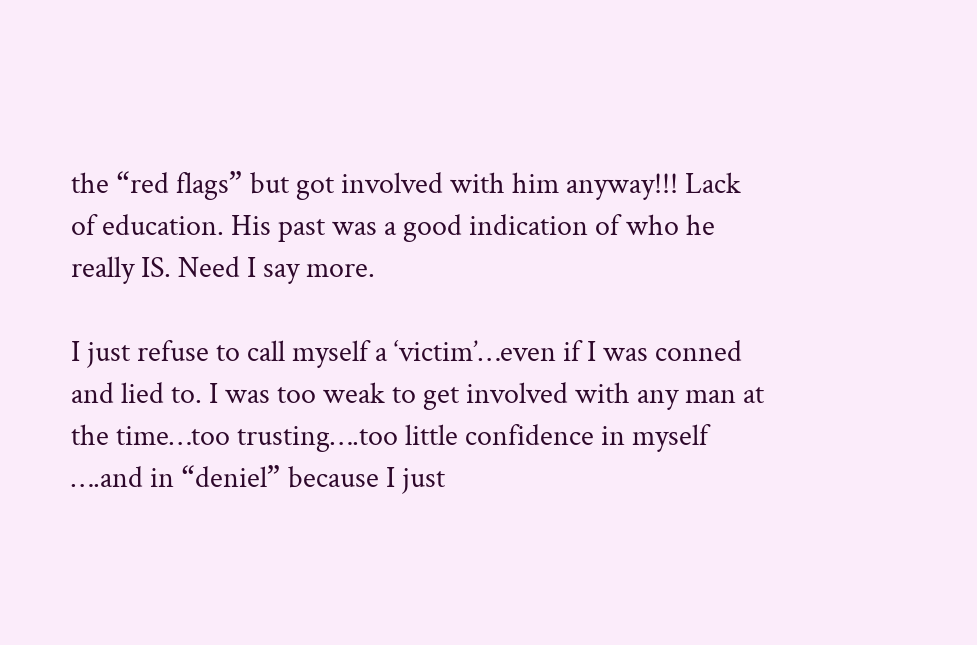the “red flags” but got involved with him anyway!!! Lack of education. His past was a good indication of who he really IS. Need I say more.

I just refuse to call myself a ‘victim’…even if I was conned and lied to. I was too weak to get involved with any man at the time…too trusting….too little confidence in myself ….and in “deniel” because I just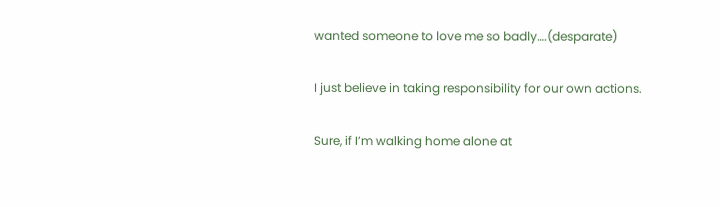wanted someone to love me so badly….(desparate)

I just believe in taking responsibility for our own actions.

Sure, if I’m walking home alone at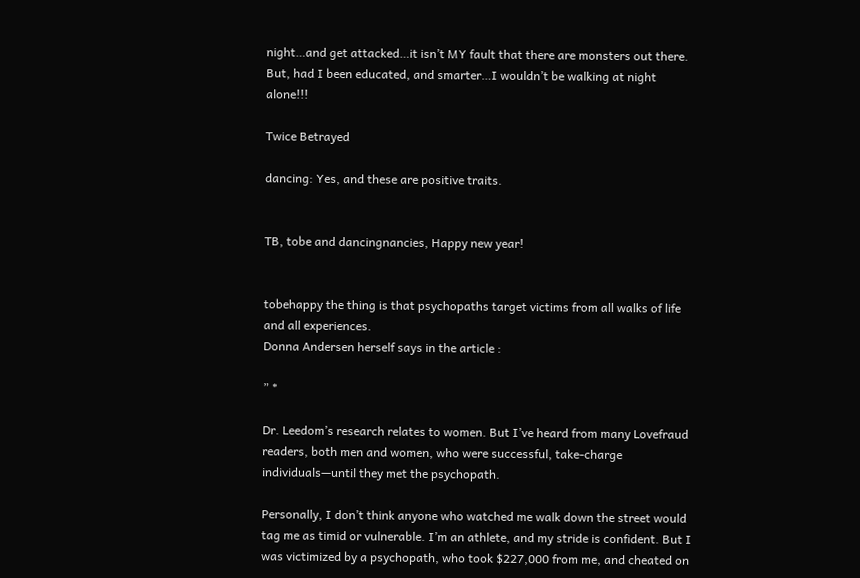night…and get attacked…it isn’t MY fault that there are monsters out there. But, had I been educated, and smarter…I wouldn’t be walking at night alone!!!

Twice Betrayed

dancing: Yes, and these are positive traits.


TB, tobe and dancingnancies, Happy new year!


tobehappy the thing is that psychopaths target victims from all walks of life and all experiences.
Donna Andersen herself says in the article :

” *

Dr. Leedom’s research relates to women. But I’ve heard from many Lovefraud readers, both men and women, who were successful, take-charge individuals—until they met the psychopath.

Personally, I don’t think anyone who watched me walk down the street would tag me as timid or vulnerable. I’m an athlete, and my stride is confident. But I was victimized by a psychopath, who took $227,000 from me, and cheated on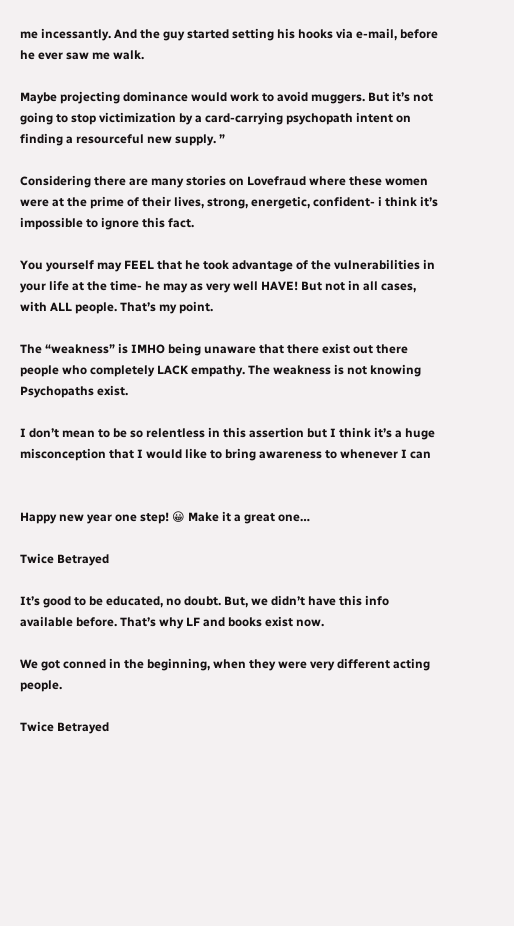me incessantly. And the guy started setting his hooks via e-mail, before he ever saw me walk.

Maybe projecting dominance would work to avoid muggers. But it’s not going to stop victimization by a card-carrying psychopath intent on finding a resourceful new supply. ”

Considering there are many stories on Lovefraud where these women were at the prime of their lives, strong, energetic, confident- i think it’s impossible to ignore this fact.

You yourself may FEEL that he took advantage of the vulnerabilities in your life at the time- he may as very well HAVE! But not in all cases, with ALL people. That’s my point.

The “weakness” is IMHO being unaware that there exist out there people who completely LACK empathy. The weakness is not knowing Psychopaths exist.

I don’t mean to be so relentless in this assertion but I think it’s a huge misconception that I would like to bring awareness to whenever I can


Happy new year one step! 😀 Make it a great one…

Twice Betrayed

It’s good to be educated, no doubt. But, we didn’t have this info available before. That’s why LF and books exist now.

We got conned in the beginning, when they were very different acting people.

Twice Betrayed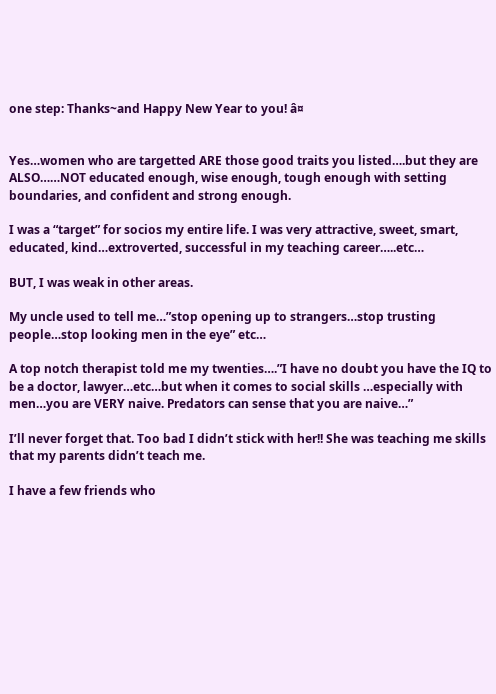one step: Thanks~and Happy New Year to you! â¤


Yes…women who are targetted ARE those good traits you listed….but they are ALSO……NOT educated enough, wise enough, tough enough with setting boundaries, and confident and strong enough.

I was a “target” for socios my entire life. I was very attractive, sweet, smart, educated, kind…extroverted, successful in my teaching career…..etc…

BUT, I was weak in other areas.

My uncle used to tell me…”stop opening up to strangers…stop trusting people…stop looking men in the eye” etc…

A top notch therapist told me my twenties….”I have no doubt you have the IQ to be a doctor, lawyer…etc…but when it comes to social skills …especially with men…you are VERY naive. Predators can sense that you are naive…”

I’ll never forget that. Too bad I didn’t stick with her!! She was teaching me skills that my parents didn’t teach me.

I have a few friends who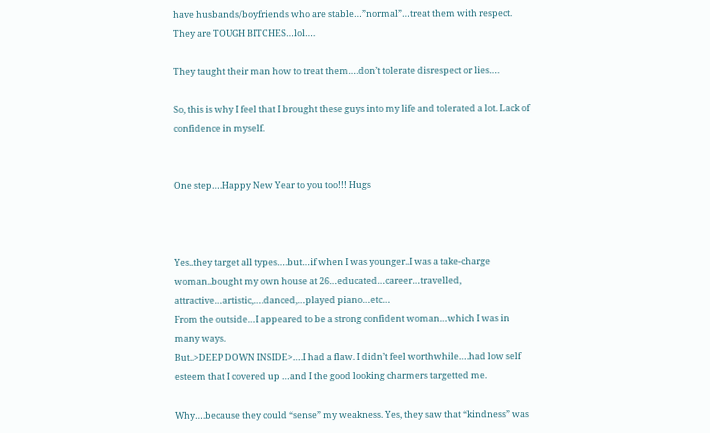have husbands/boyfriends who are stable…”normal”…treat them with respect. They are TOUGH BITCHES…lol….

They taught their man how to treat them….don’t tolerate disrespect or lies….

So, this is why I feel that I brought these guys into my life and tolerated a lot. Lack of confidence in myself.


One step….Happy New Year to you too!!! Hugs



Yes..they target all types….but…if when I was younger..I was a take-charge woman..bought my own house at 26…educated…career…travelled, attractive…artistic,….danced,…played piano…etc…
From the outside…I appeared to be a strong confident woman…which I was in many ways.
But..>DEEP DOWN INSIDE>….I had a flaw. I didn’t feel worthwhile….had low self esteem that I covered up …and I the good looking charmers targetted me.

Why….because they could “sense” my weakness. Yes, they saw that “kindness” was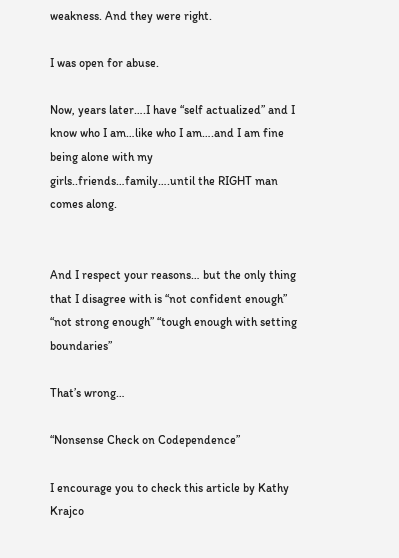weakness. And they were right.

I was open for abuse.

Now, years later….I have “self actualized” and I know who I am…like who I am….and I am fine being alone with my girls..friends…family….until the RIGHT man comes along.


And I respect your reasons… but the only thing that I disagree with is “not confident enough” “not strong enough” “tough enough with setting boundaries”

That’s wrong…

“Nonsense Check on Codependence”

I encourage you to check this article by Kathy Krajco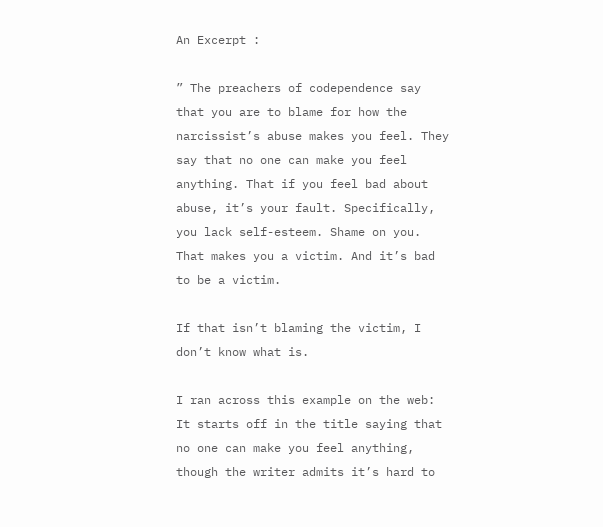An Excerpt :

” The preachers of codependence say that you are to blame for how the narcissist’s abuse makes you feel. They say that no one can make you feel anything. That if you feel bad about abuse, it’s your fault. Specifically, you lack self-esteem. Shame on you. That makes you a victim. And it’s bad to be a victim.

If that isn’t blaming the victim, I don’t know what is.

I ran across this example on the web: It starts off in the title saying that no one can make you feel anything, though the writer admits it’s hard to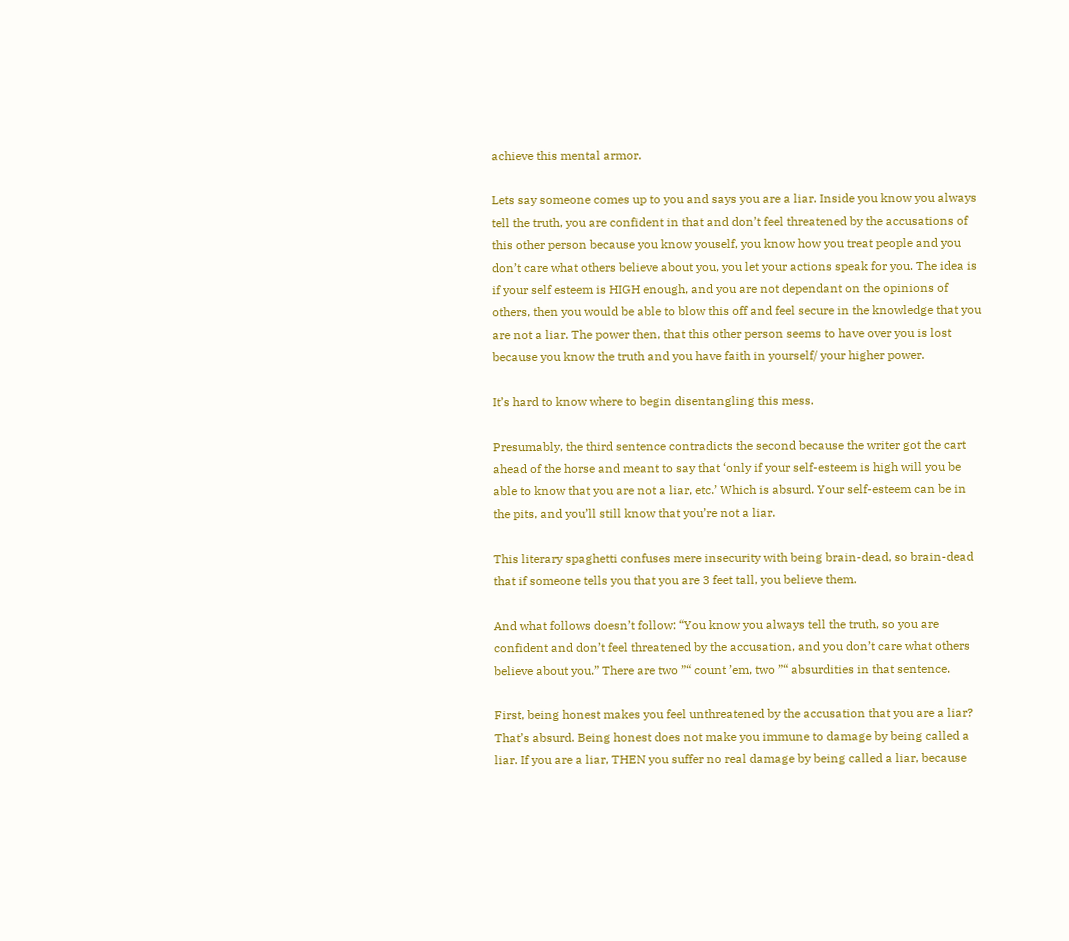achieve this mental armor.

Lets say someone comes up to you and says you are a liar. Inside you know you always tell the truth, you are confident in that and don’t feel threatened by the accusations of this other person because you know youself, you know how you treat people and you don’t care what others believe about you, you let your actions speak for you. The idea is if your self esteem is HIGH enough, and you are not dependant on the opinions of others, then you would be able to blow this off and feel secure in the knowledge that you are not a liar. The power then, that this other person seems to have over you is lost because you know the truth and you have faith in yourself/ your higher power.

It’s hard to know where to begin disentangling this mess.

Presumably, the third sentence contradicts the second because the writer got the cart ahead of the horse and meant to say that ‘only if your self-esteem is high will you be able to know that you are not a liar, etc.’ Which is absurd. Your self-esteem can be in the pits, and you’ll still know that you’re not a liar.

This literary spaghetti confuses mere insecurity with being brain-dead, so brain-dead that if someone tells you that you are 3 feet tall, you believe them.

And what follows doesn’t follow: “You know you always tell the truth, so you are confident and don’t feel threatened by the accusation, and you don’t care what others believe about you.” There are two ”“ count ’em, two ”“ absurdities in that sentence.

First, being honest makes you feel unthreatened by the accusation that you are a liar? That’s absurd. Being honest does not make you immune to damage by being called a liar. If you are a liar, THEN you suffer no real damage by being called a liar, because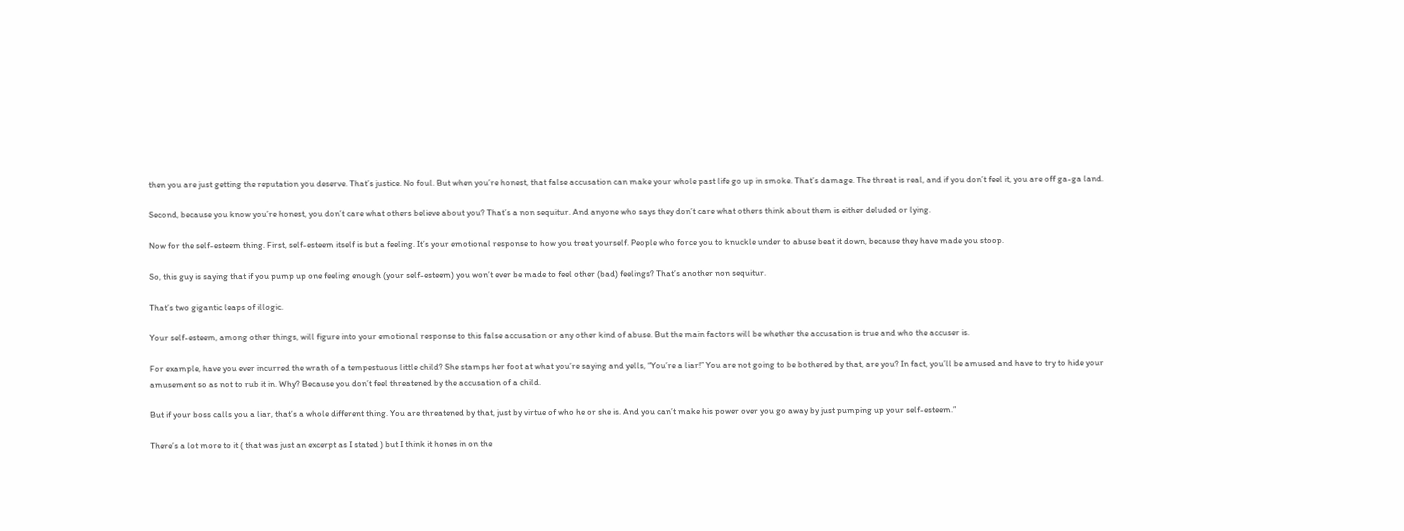then you are just getting the reputation you deserve. That’s justice. No foul. But when you’re honest, that false accusation can make your whole past life go up in smoke. That’s damage. The threat is real, and if you don’t feel it, you are off ga-ga land.

Second, because you know you’re honest, you don’t care what others believe about you? That’s a non sequitur. And anyone who says they don’t care what others think about them is either deluded or lying.

Now for the self-esteem thing. First, self-esteem itself is but a feeling. It’s your emotional response to how you treat yourself. People who force you to knuckle under to abuse beat it down, because they have made you stoop.

So, this guy is saying that if you pump up one feeling enough (your self-esteem) you won’t ever be made to feel other (bad) feelings? That’s another non sequitur.

That’s two gigantic leaps of illogic.

Your self-esteem, among other things, will figure into your emotional response to this false accusation or any other kind of abuse. But the main factors will be whether the accusation is true and who the accuser is.

For example, have you ever incurred the wrath of a tempestuous little child? She stamps her foot at what you’re saying and yells, “You’re a liar!” You are not going to be bothered by that, are you? In fact, you’ll be amused and have to try to hide your amusement so as not to rub it in. Why? Because you don’t feel threatened by the accusation of a child.

But if your boss calls you a liar, that’s a whole different thing. You are threatened by that, just by virtue of who he or she is. And you can’t make his power over you go away by just pumping up your self-esteem.”

There’s a lot more to it ( that was just an excerpt as I stated ) but I think it hones in on the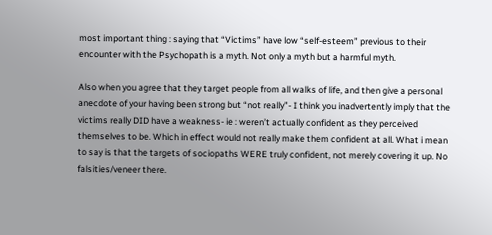most important thing : saying that “Victims” have low “self-esteem” previous to their encounter with the Psychopath is a myth. Not only a myth but a harmful myth.

Also when you agree that they target people from all walks of life, and then give a personal anecdote of your having been strong but “not really”- I think you inadvertently imply that the victims really DID have a weakness- ie : weren’t actually confident as they perceived themselves to be. Which in effect would not really make them confident at all. What i mean to say is that the targets of sociopaths WERE truly confident, not merely covering it up. No falsities/veneer there.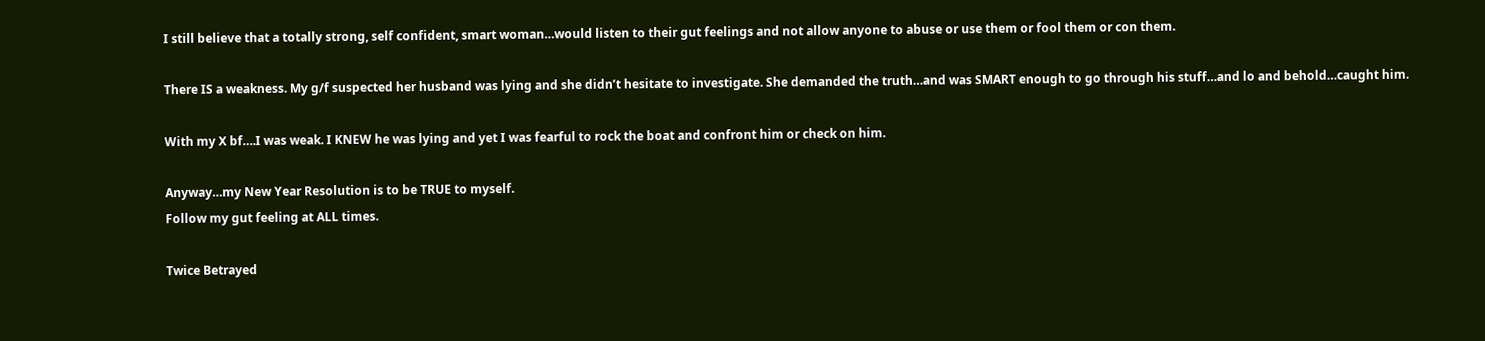I still believe that a totally strong, self confident, smart woman…would listen to their gut feelings and not allow anyone to abuse or use them or fool them or con them.

There IS a weakness. My g/f suspected her husband was lying and she didn’t hesitate to investigate. She demanded the truth…and was SMART enough to go through his stuff…and lo and behold…caught him.

With my X bf….I was weak. I KNEW he was lying and yet I was fearful to rock the boat and confront him or check on him.

Anyway…my New Year Resolution is to be TRUE to myself.
Follow my gut feeling at ALL times.

Twice Betrayed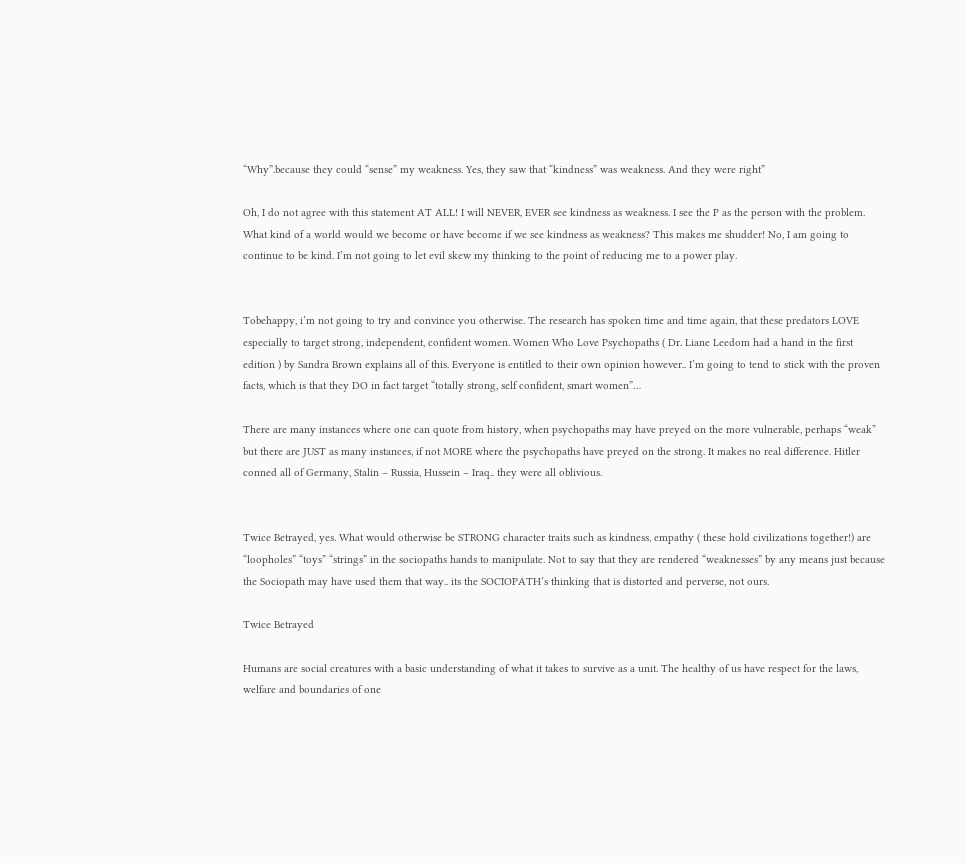“Why”.because they could “sense” my weakness. Yes, they saw that “kindness” was weakness. And they were right”

Oh, I do not agree with this statement AT ALL! I will NEVER, EVER see kindness as weakness. I see the P as the person with the problem. What kind of a world would we become or have become if we see kindness as weakness? This makes me shudder! No, I am going to continue to be kind. I’m not going to let evil skew my thinking to the point of reducing me to a power play.


Tobehappy, i’m not going to try and convince you otherwise. The research has spoken time and time again, that these predators LOVE especially to target strong, independent, confident women. Women Who Love Psychopaths ( Dr. Liane Leedom had a hand in the first edition ) by Sandra Brown explains all of this. Everyone is entitled to their own opinion however.. I’m going to tend to stick with the proven facts, which is that they DO in fact target “totally strong, self confident, smart women”…

There are many instances where one can quote from history, when psychopaths may have preyed on the more vulnerable, perhaps “weak” but there are JUST as many instances, if not MORE where the psychopaths have preyed on the strong. It makes no real difference. Hitler conned all of Germany, Stalin – Russia, Hussein – Iraq.. they were all oblivious.


Twice Betrayed, yes. What would otherwise be STRONG character traits such as kindness, empathy ( these hold civilizations together!) are “loopholes” “toys” “strings” in the sociopaths hands to manipulate. Not to say that they are rendered “weaknesses” by any means just because the Sociopath may have used them that way.. its the SOCIOPATH’s thinking that is distorted and perverse, not ours.

Twice Betrayed

Humans are social creatures with a basic understanding of what it takes to survive as a unit. The healthy of us have respect for the laws, welfare and boundaries of one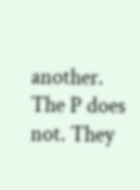another. The P does not. They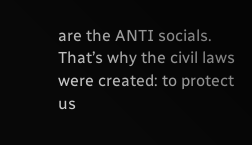are the ANTI socials. That’s why the civil laws were created: to protect us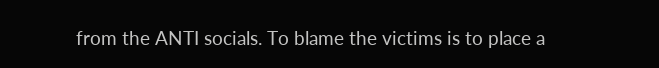from the ANTI socials. To blame the victims is to place a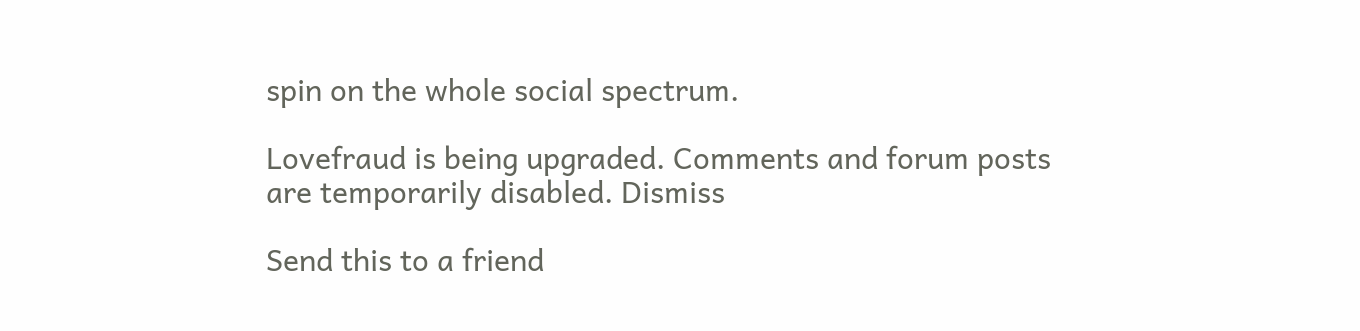spin on the whole social spectrum.

Lovefraud is being upgraded. Comments and forum posts are temporarily disabled. Dismiss

Send this to a friend